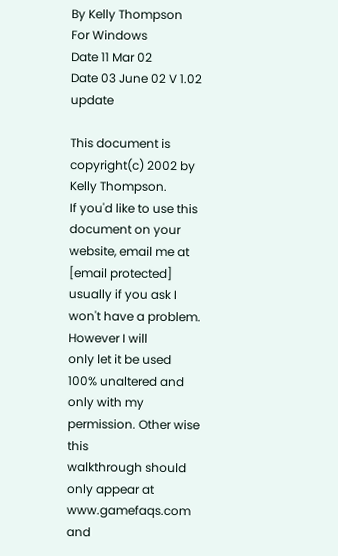By Kelly Thompson
For Windows
Date 11 Mar 02
Date 03 June 02 V 1.02 update

This document is copyright(c) 2002 by Kelly Thompson.
If you'd like to use this document on your website, email me at
[email protected]  usually if you ask I won't have a problem. However I will
only let it be used 100% unaltered and only with my permission. Other wise this
walkthrough should only appear at www.gamefaqs.com and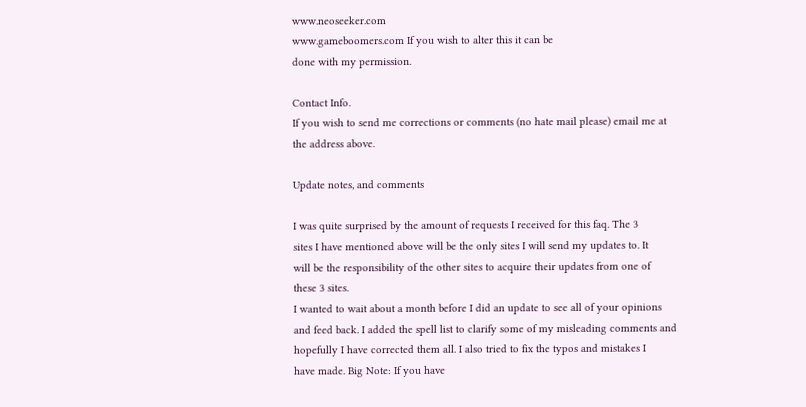www.neoseeker.com
www.gameboomers.com If you wish to alter this it can be
done with my permission.

Contact Info.
If you wish to send me corrections or comments (no hate mail please) email me at
the address above.

Update notes, and comments

I was quite surprised by the amount of requests I received for this faq. The 3
sites I have mentioned above will be the only sites I will send my updates to. It
will be the responsibility of the other sites to acquire their updates from one of
these 3 sites.
I wanted to wait about a month before I did an update to see all of your opinions
and feed back. I added the spell list to clarify some of my misleading comments and
hopefully I have corrected them all. I also tried to fix the typos and mistakes I
have made. Big Note: If you have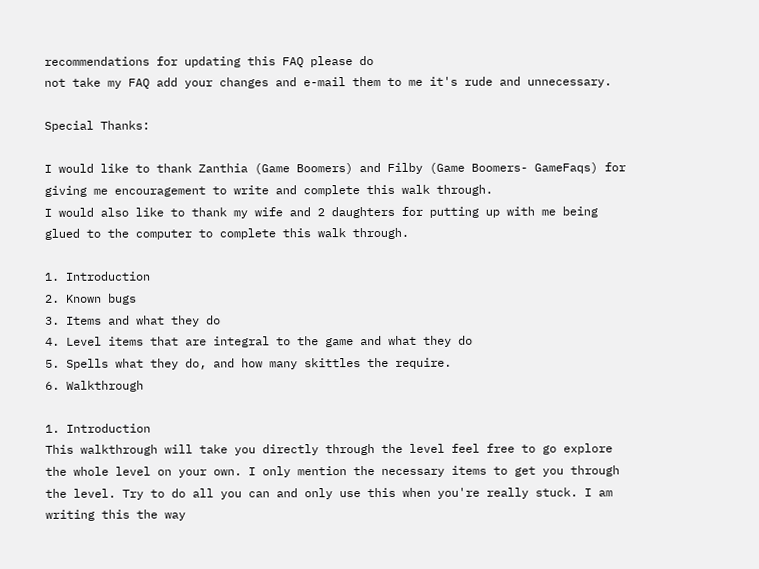recommendations for updating this FAQ please do
not take my FAQ add your changes and e-mail them to me it's rude and unnecessary.

Special Thanks:

I would like to thank Zanthia (Game Boomers) and Filby (Game Boomers- GameFaqs) for
giving me encouragement to write and complete this walk through.
I would also like to thank my wife and 2 daughters for putting up with me being
glued to the computer to complete this walk through.

1. Introduction
2. Known bugs
3. Items and what they do
4. Level items that are integral to the game and what they do
5. Spells what they do, and how many skittles the require.
6. Walkthrough

1. Introduction
This walkthrough will take you directly through the level feel free to go explore
the whole level on your own. I only mention the necessary items to get you through
the level. Try to do all you can and only use this when you're really stuck. I am
writing this the way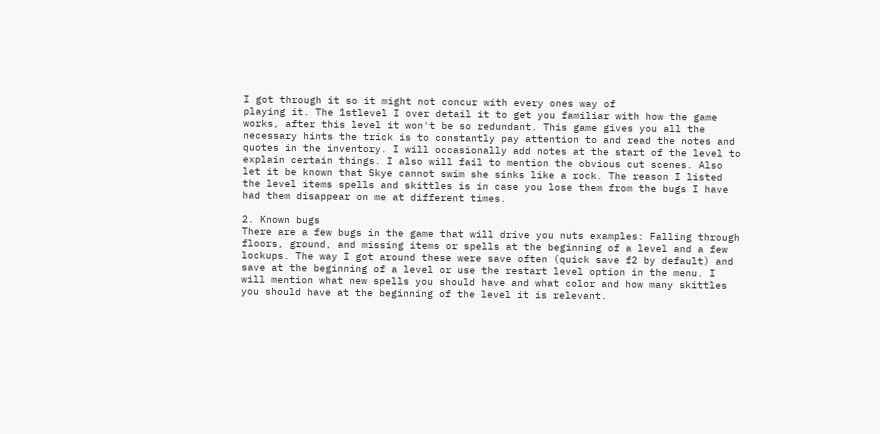I got through it so it might not concur with every ones way of
playing it. The 1stlevel I over detail it to get you familiar with how the game
works, after this level it won't be so redundant. This game gives you all the
necessary hints the trick is to constantly pay attention to and read the notes and
quotes in the inventory. I will occasionally add notes at the start of the level to
explain certain things. I also will fail to mention the obvious cut scenes. Also
let it be known that Skye cannot swim she sinks like a rock. The reason I listed
the level items spells and skittles is in case you lose them from the bugs I have
had them disappear on me at different times.

2. Known bugs
There are a few bugs in the game that will drive you nuts examples: Falling through
floors, ground, and missing items or spells at the beginning of a level and a few
lockups. The way I got around these were save often (quick save f2 by default) and
save at the beginning of a level or use the restart level option in the menu. I
will mention what new spells you should have and what color and how many skittles
you should have at the beginning of the level it is relevant.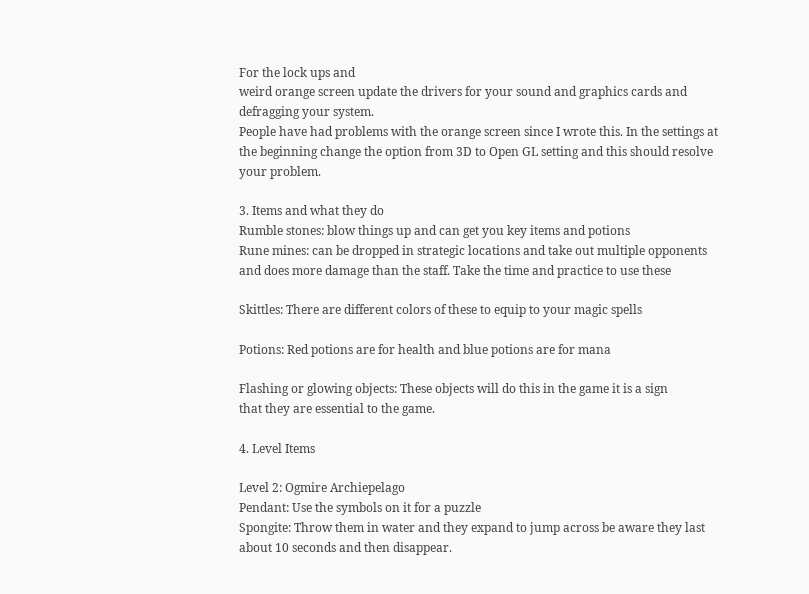For the lock ups and
weird orange screen update the drivers for your sound and graphics cards and
defragging your system.
People have had problems with the orange screen since I wrote this. In the settings at
the beginning change the option from 3D to Open GL setting and this should resolve
your problem.

3. Items and what they do
Rumble stones: blow things up and can get you key items and potions
Rune mines: can be dropped in strategic locations and take out multiple opponents
and does more damage than the staff. Take the time and practice to use these

Skittles: There are different colors of these to equip to your magic spells

Potions: Red potions are for health and blue potions are for mana

Flashing or glowing objects: These objects will do this in the game it is a sign
that they are essential to the game.

4. Level Items

Level 2: Ogmire Archiepelago
Pendant: Use the symbols on it for a puzzle
Spongite: Throw them in water and they expand to jump across be aware they last
about 10 seconds and then disappear.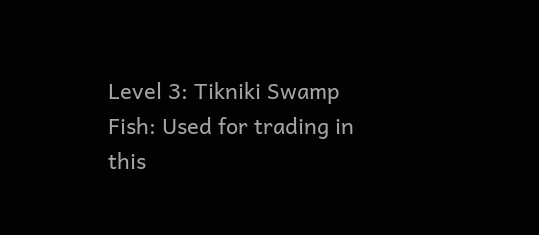Level 3: Tikniki Swamp
Fish: Used for trading in this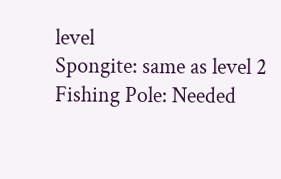level
Spongite: same as level 2
Fishing Pole: Needed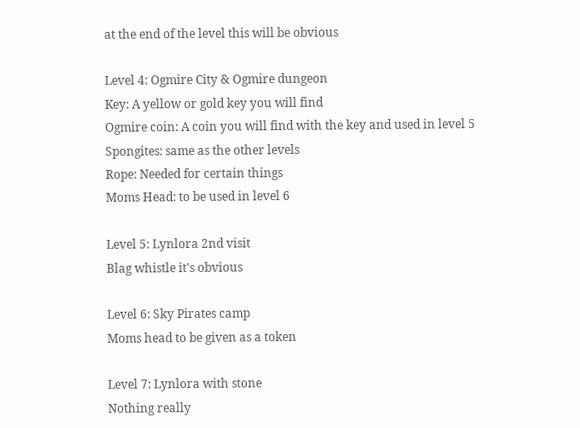at the end of the level this will be obvious

Level 4: Ogmire City & Ogmire dungeon
Key: A yellow or gold key you will find
Ogmire coin: A coin you will find with the key and used in level 5
Spongites: same as the other levels
Rope: Needed for certain things
Moms Head: to be used in level 6

Level 5: Lynlora 2nd visit
Blag whistle it's obvious

Level 6: Sky Pirates camp
Moms head to be given as a token

Level 7: Lynlora with stone
Nothing really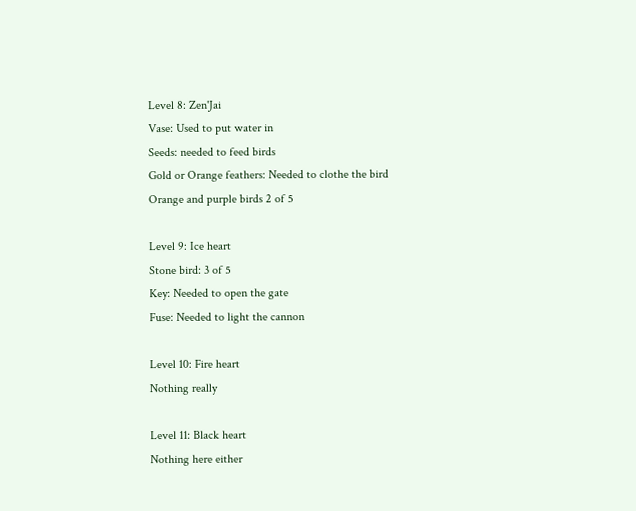Level 8: Zen'Jai
Vase: Used to put water in
Seeds: needed to feed birds
Gold or Orange feathers: Needed to clothe the bird
Orange and purple birds 2 of 5

Level 9: Ice heart
Stone bird: 3 of 5
Key: Needed to open the gate
Fuse: Needed to light the cannon

Level 10: Fire heart
Nothing really

Level 11: Black heart
Nothing here either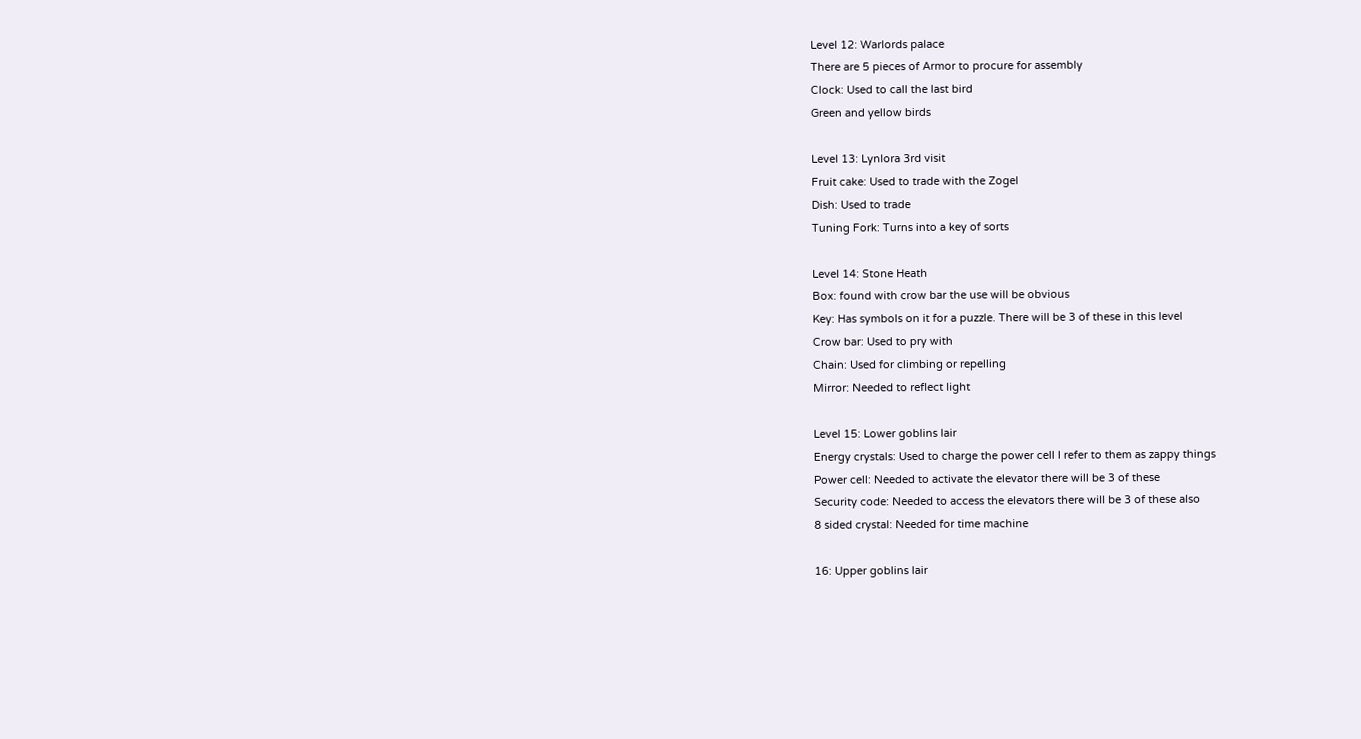Level 12: Warlords palace
There are 5 pieces of Armor to procure for assembly
Clock: Used to call the last bird
Green and yellow birds

Level 13: Lynlora 3rd visit
Fruit cake: Used to trade with the Zogel
Dish: Used to trade
Tuning Fork: Turns into a key of sorts

Level 14: Stone Heath
Box: found with crow bar the use will be obvious
Key: Has symbols on it for a puzzle. There will be 3 of these in this level
Crow bar: Used to pry with
Chain: Used for climbing or repelling
Mirror: Needed to reflect light

Level 15: Lower goblins lair
Energy crystals: Used to charge the power cell I refer to them as zappy things
Power cell: Needed to activate the elevator there will be 3 of these
Security code: Needed to access the elevators there will be 3 of these also
8 sided crystal: Needed for time machine

16: Upper goblins lair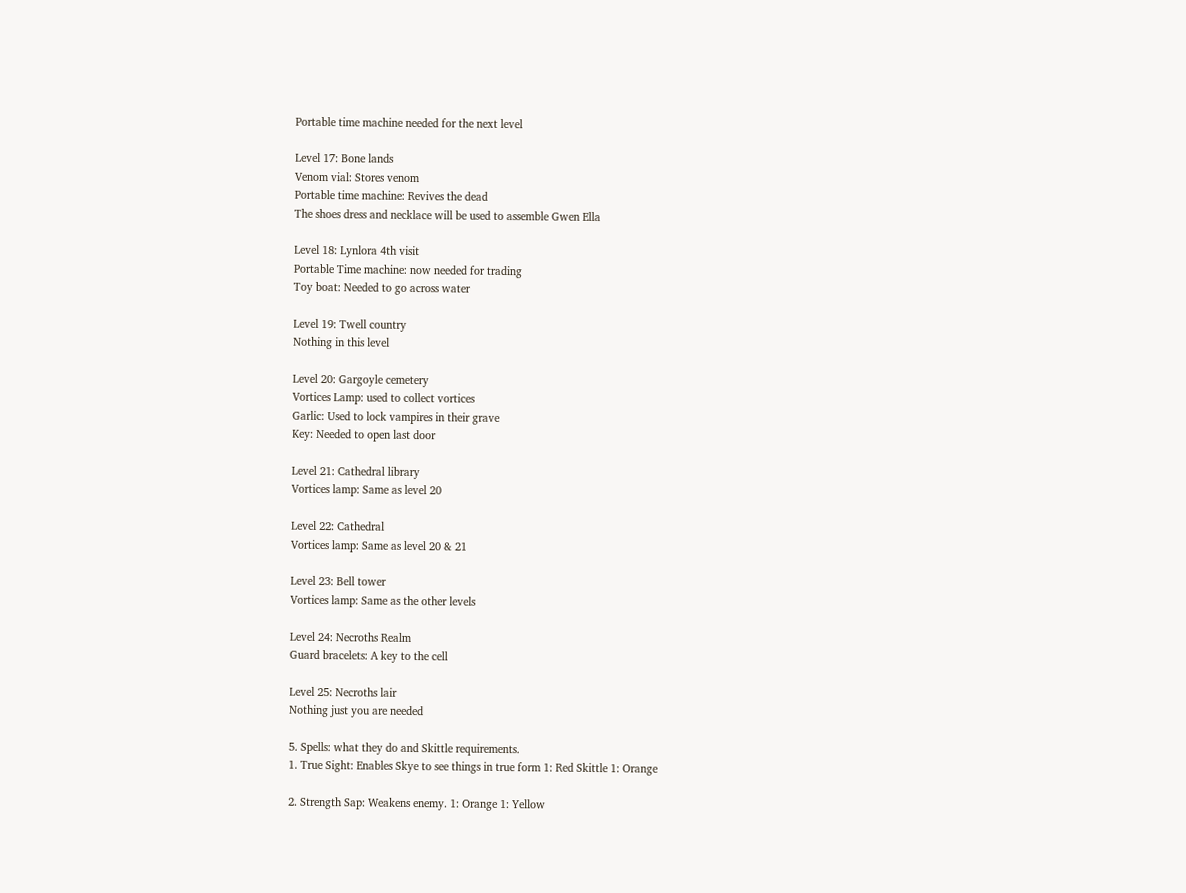Portable time machine needed for the next level

Level 17: Bone lands
Venom vial: Stores venom
Portable time machine: Revives the dead
The shoes dress and necklace will be used to assemble Gwen Ella

Level 18: Lynlora 4th visit
Portable Time machine: now needed for trading
Toy boat: Needed to go across water

Level 19: Twell country
Nothing in this level

Level 20: Gargoyle cemetery
Vortices Lamp: used to collect vortices
Garlic: Used to lock vampires in their grave
Key: Needed to open last door

Level 21: Cathedral library
Vortices lamp: Same as level 20

Level 22: Cathedral
Vortices lamp: Same as level 20 & 21

Level 23: Bell tower
Vortices lamp: Same as the other levels

Level 24: Necroths Realm
Guard bracelets: A key to the cell

Level 25: Necroths lair
Nothing just you are needed

5. Spells: what they do and Skittle requirements.
1. True Sight: Enables Skye to see things in true form 1: Red Skittle 1: Orange

2. Strength Sap: Weakens enemy. 1: Orange 1: Yellow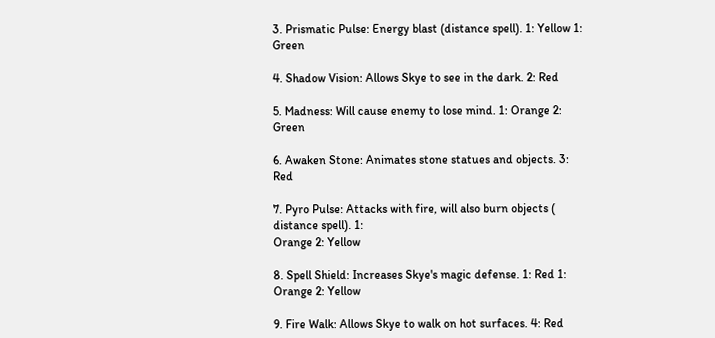3. Prismatic Pulse: Energy blast (distance spell). 1: Yellow 1: Green

4. Shadow Vision: Allows Skye to see in the dark. 2: Red

5. Madness: Will cause enemy to lose mind. 1: Orange 2: Green

6. Awaken Stone: Animates stone statues and objects. 3: Red

7. Pyro Pulse: Attacks with fire, will also burn objects ( distance spell). 1:
Orange 2: Yellow

8. Spell Shield: Increases Skye's magic defense. 1: Red 1: Orange 2: Yellow

9. Fire Walk: Allows Skye to walk on hot surfaces. 4: Red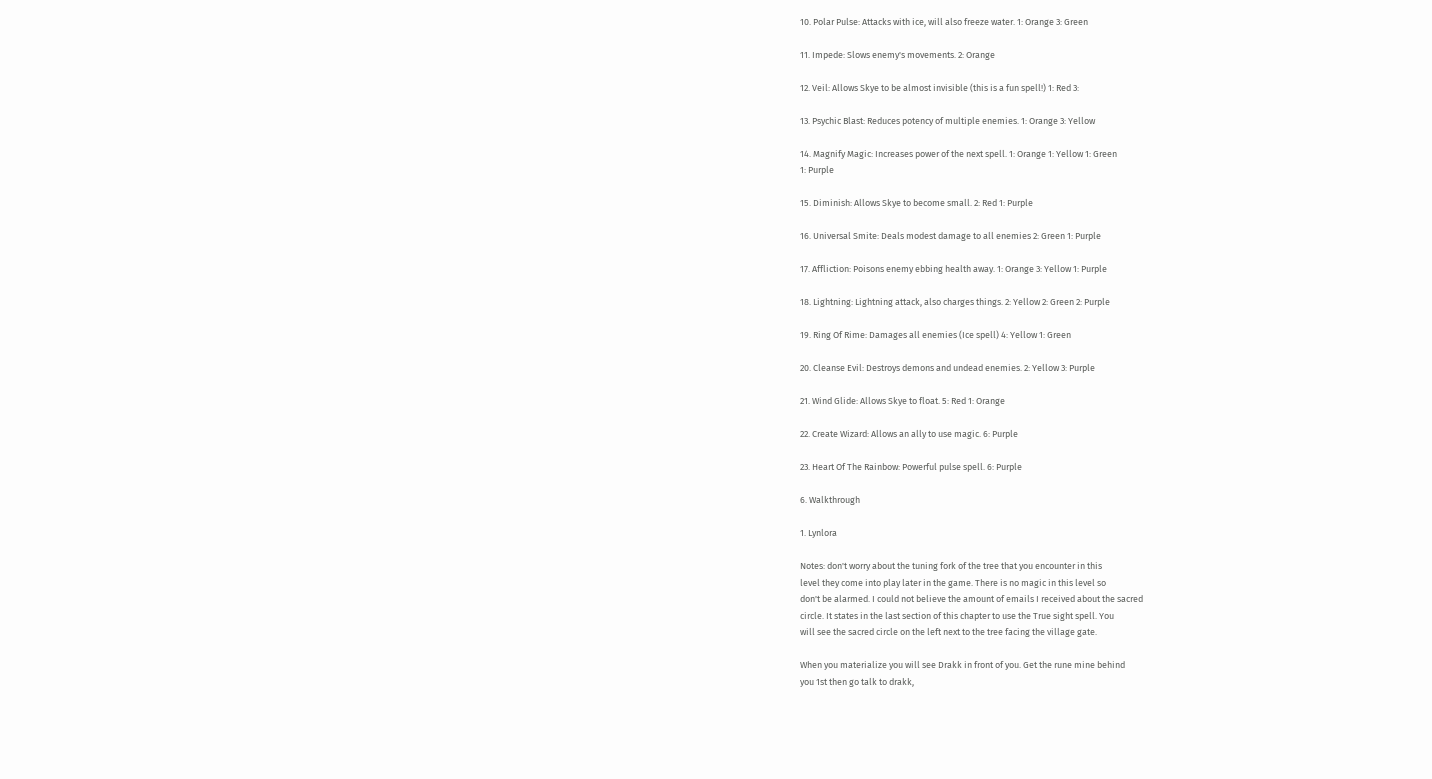10. Polar Pulse: Attacks with ice, will also freeze water. 1: Orange 3: Green

11. Impede: Slows enemy's movements. 2: Orange

12. Veil: Allows Skye to be almost invisible (this is a fun spell!) 1: Red 3:

13. Psychic Blast: Reduces potency of multiple enemies. 1: Orange 3: Yellow

14. Magnify Magic: Increases power of the next spell. 1: Orange 1: Yellow 1: Green
1: Purple

15. Diminish: Allows Skye to become small. 2: Red 1: Purple

16. Universal Smite: Deals modest damage to all enemies 2: Green 1: Purple

17. Affliction: Poisons enemy ebbing health away. 1: Orange 3: Yellow 1: Purple

18. Lightning: Lightning attack, also charges things. 2: Yellow 2: Green 2: Purple

19. Ring Of Rime: Damages all enemies (Ice spell) 4: Yellow 1: Green

20. Cleanse Evil: Destroys demons and undead enemies. 2: Yellow 3: Purple

21. Wind Glide: Allows Skye to float. 5: Red 1: Orange

22. Create Wizard: Allows an ally to use magic. 6: Purple

23. Heart Of The Rainbow: Powerful pulse spell. 6: Purple

6. Walkthrough

1. Lynlora

Notes: don't worry about the tuning fork of the tree that you encounter in this
level they come into play later in the game. There is no magic in this level so
don't be alarmed. I could not believe the amount of emails I received about the sacred
circle. It states in the last section of this chapter to use the True sight spell. You
will see the sacred circle on the left next to the tree facing the village gate.

When you materialize you will see Drakk in front of you. Get the rune mine behind
you 1st then go talk to drakk,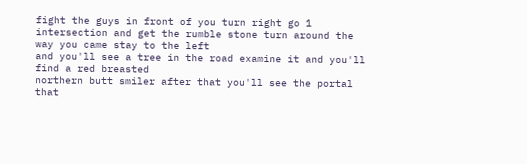fight the guys in front of you turn right go 1
intersection and get the rumble stone turn around the way you came stay to the left
and you'll see a tree in the road examine it and you'll find a red breasted
northern butt smiler after that you'll see the portal that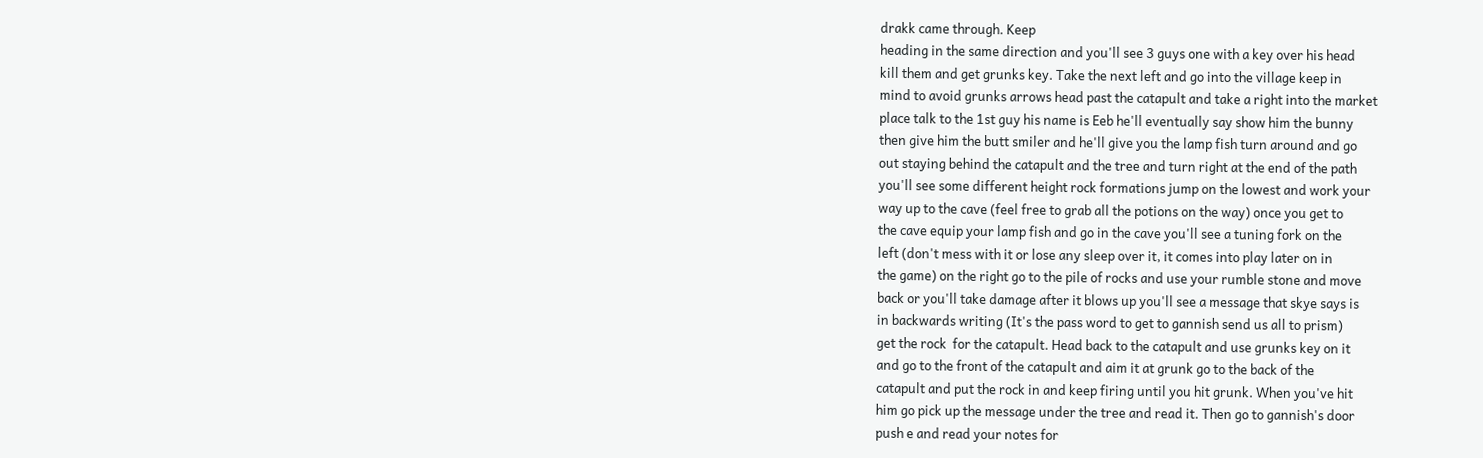drakk came through. Keep
heading in the same direction and you'll see 3 guys one with a key over his head
kill them and get grunks key. Take the next left and go into the village keep in
mind to avoid grunks arrows head past the catapult and take a right into the market
place talk to the 1st guy his name is Eeb he'll eventually say show him the bunny
then give him the butt smiler and he'll give you the lamp fish turn around and go
out staying behind the catapult and the tree and turn right at the end of the path
you'll see some different height rock formations jump on the lowest and work your
way up to the cave (feel free to grab all the potions on the way) once you get to
the cave equip your lamp fish and go in the cave you'll see a tuning fork on the
left (don't mess with it or lose any sleep over it, it comes into play later on in
the game) on the right go to the pile of rocks and use your rumble stone and move
back or you'll take damage after it blows up you'll see a message that skye says is
in backwards writing (It's the pass word to get to gannish send us all to prism)
get the rock  for the catapult. Head back to the catapult and use grunks key on it
and go to the front of the catapult and aim it at grunk go to the back of the
catapult and put the rock in and keep firing until you hit grunk. When you've hit
him go pick up the message under the tree and read it. Then go to gannish's door
push e and read your notes for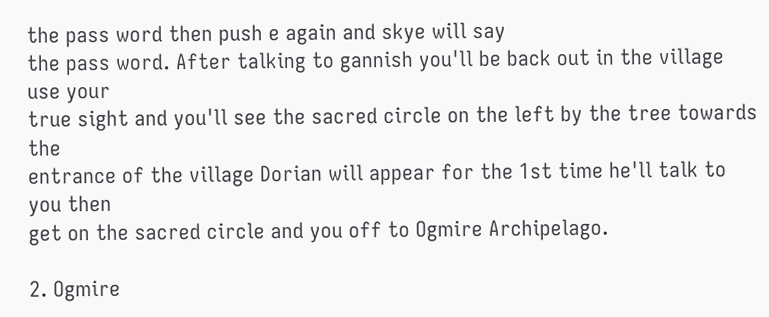the pass word then push e again and skye will say
the pass word. After talking to gannish you'll be back out in the village use your
true sight and you'll see the sacred circle on the left by the tree towards the
entrance of the village Dorian will appear for the 1st time he'll talk to you then
get on the sacred circle and you off to Ogmire Archipelago.

2. Ogmire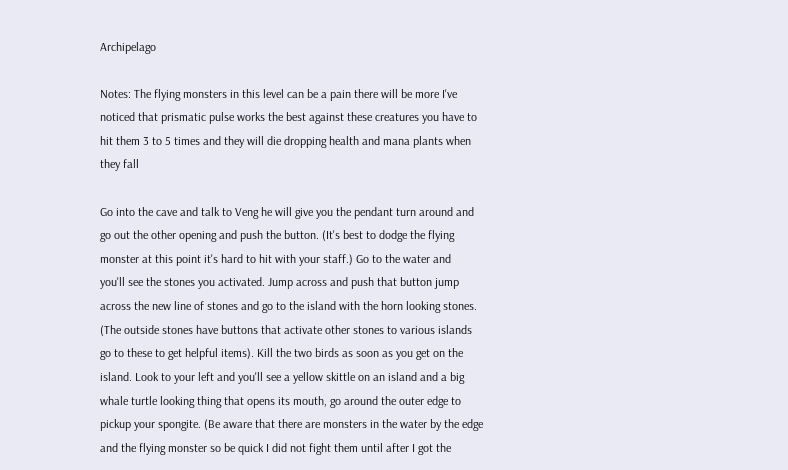Archipelago

Notes: The flying monsters in this level can be a pain there will be more I've
noticed that prismatic pulse works the best against these creatures you have to
hit them 3 to 5 times and they will die dropping health and mana plants when
they fall

Go into the cave and talk to Veng he will give you the pendant turn around and
go out the other opening and push the button. (It's best to dodge the flying
monster at this point it's hard to hit with your staff.) Go to the water and
you'll see the stones you activated. Jump across and push that button jump
across the new line of stones and go to the island with the horn looking stones.
(The outside stones have buttons that activate other stones to various islands
go to these to get helpful items). Kill the two birds as soon as you get on the
island. Look to your left and you'll see a yellow skittle on an island and a big
whale turtle looking thing that opens its mouth, go around the outer edge to
pickup your spongite. (Be aware that there are monsters in the water by the edge
and the flying monster so be quick I did not fight them until after I got the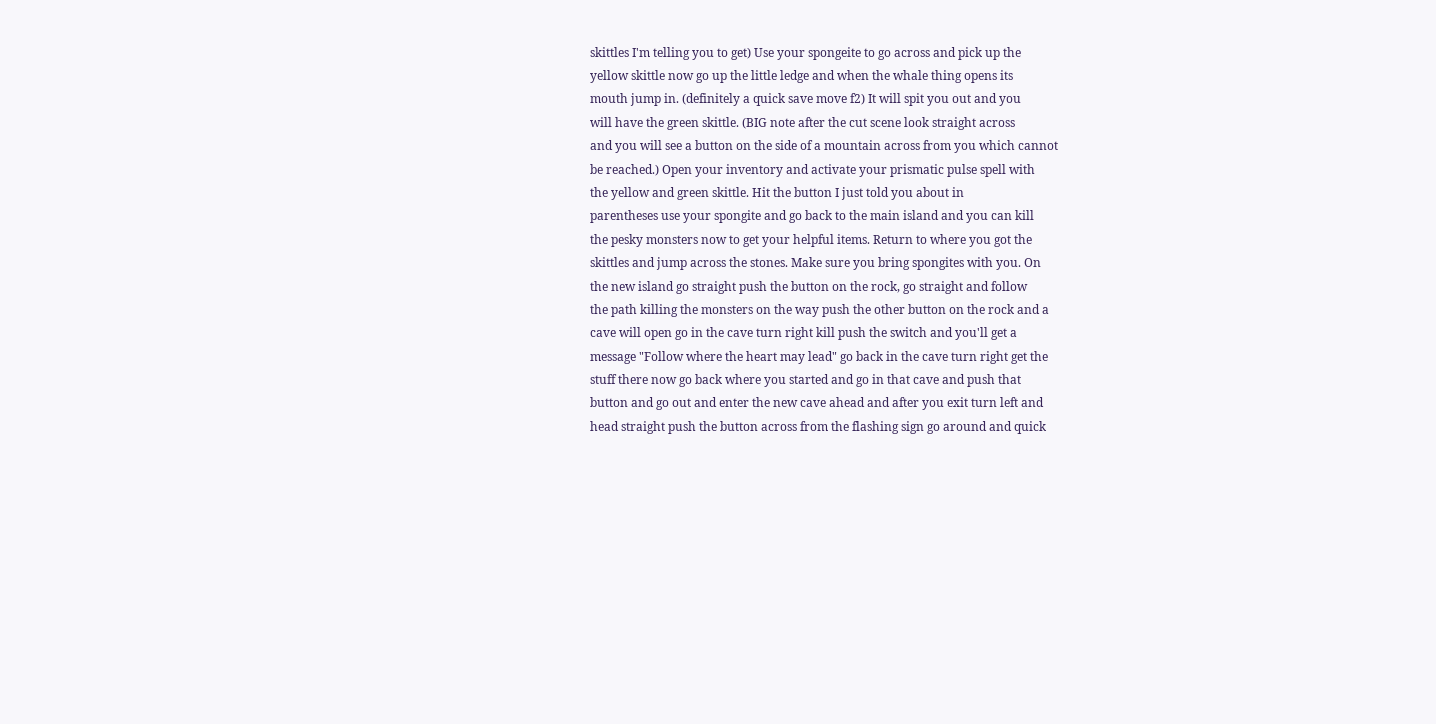skittles I'm telling you to get) Use your spongeite to go across and pick up the
yellow skittle now go up the little ledge and when the whale thing opens its
mouth jump in. (definitely a quick save move f2) It will spit you out and you
will have the green skittle. (BIG note after the cut scene look straight across
and you will see a button on the side of a mountain across from you which cannot
be reached.) Open your inventory and activate your prismatic pulse spell with
the yellow and green skittle. Hit the button I just told you about in
parentheses use your spongite and go back to the main island and you can kill
the pesky monsters now to get your helpful items. Return to where you got the
skittles and jump across the stones. Make sure you bring spongites with you. On
the new island go straight push the button on the rock, go straight and follow
the path killing the monsters on the way push the other button on the rock and a
cave will open go in the cave turn right kill push the switch and you'll get a
message "Follow where the heart may lead" go back in the cave turn right get the
stuff there now go back where you started and go in that cave and push that
button and go out and enter the new cave ahead and after you exit turn left and
head straight push the button across from the flashing sign go around and quick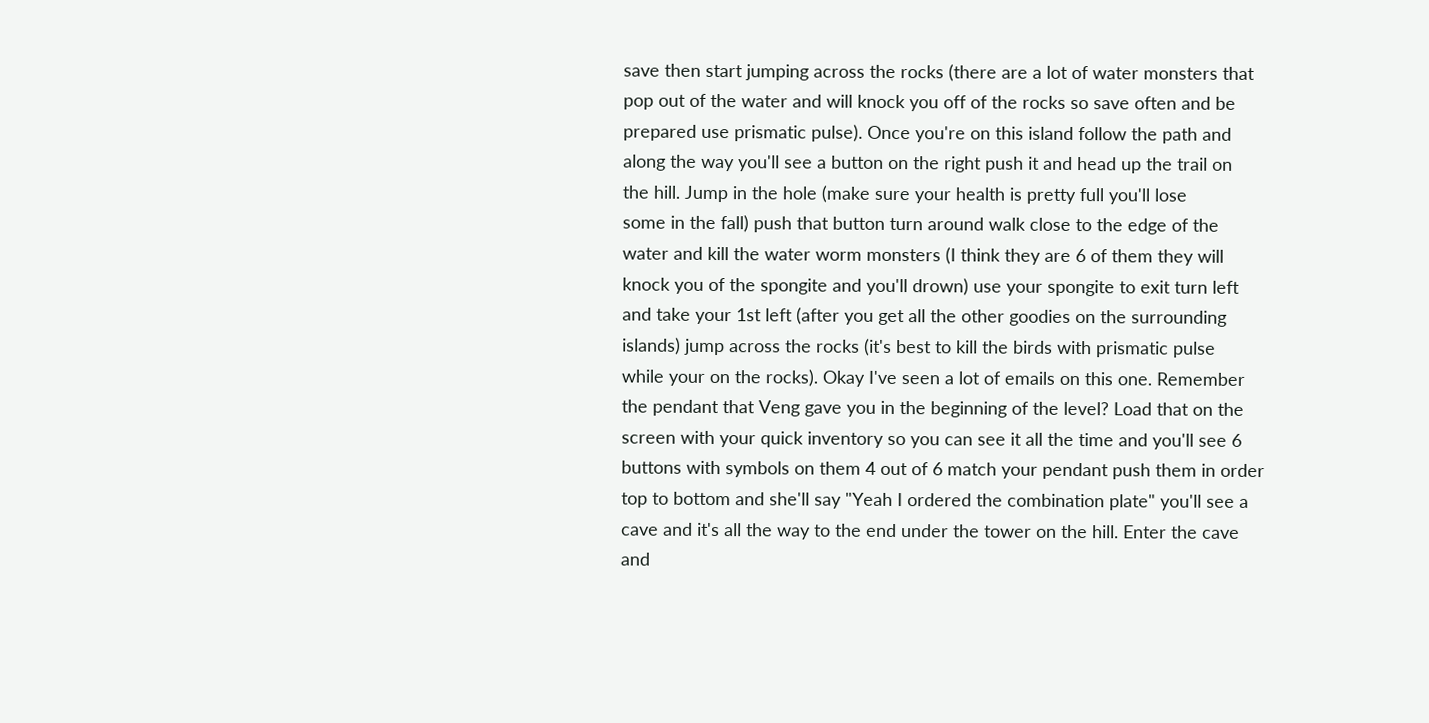save then start jumping across the rocks (there are a lot of water monsters that
pop out of the water and will knock you off of the rocks so save often and be
prepared use prismatic pulse). Once you're on this island follow the path and
along the way you'll see a button on the right push it and head up the trail on
the hill. Jump in the hole (make sure your health is pretty full you'll lose
some in the fall) push that button turn around walk close to the edge of the
water and kill the water worm monsters (I think they are 6 of them they will
knock you of the spongite and you'll drown) use your spongite to exit turn left
and take your 1st left (after you get all the other goodies on the surrounding
islands) jump across the rocks (it's best to kill the birds with prismatic pulse
while your on the rocks). Okay I've seen a lot of emails on this one. Remember
the pendant that Veng gave you in the beginning of the level? Load that on the
screen with your quick inventory so you can see it all the time and you'll see 6
buttons with symbols on them 4 out of 6 match your pendant push them in order
top to bottom and she'll say "Yeah I ordered the combination plate" you'll see a
cave and it's all the way to the end under the tower on the hill. Enter the cave
and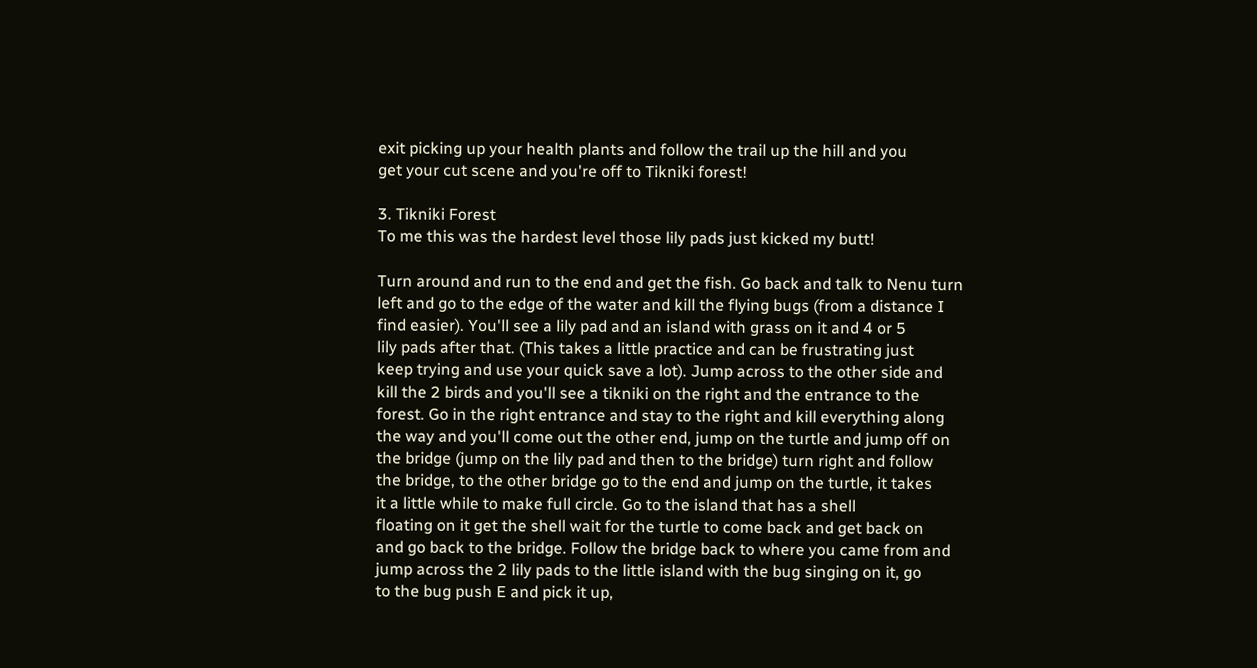exit picking up your health plants and follow the trail up the hill and you
get your cut scene and you're off to Tikniki forest!

3. Tikniki Forest
To me this was the hardest level those lily pads just kicked my butt!

Turn around and run to the end and get the fish. Go back and talk to Nenu turn
left and go to the edge of the water and kill the flying bugs (from a distance I
find easier). You'll see a lily pad and an island with grass on it and 4 or 5
lily pads after that. (This takes a little practice and can be frustrating just
keep trying and use your quick save a lot). Jump across to the other side and
kill the 2 birds and you'll see a tikniki on the right and the entrance to the
forest. Go in the right entrance and stay to the right and kill everything along
the way and you'll come out the other end, jump on the turtle and jump off on
the bridge (jump on the lily pad and then to the bridge) turn right and follow
the bridge, to the other bridge go to the end and jump on the turtle, it takes
it a little while to make full circle. Go to the island that has a shell
floating on it get the shell wait for the turtle to come back and get back on
and go back to the bridge. Follow the bridge back to where you came from and
jump across the 2 lily pads to the little island with the bug singing on it, go
to the bug push E and pick it up,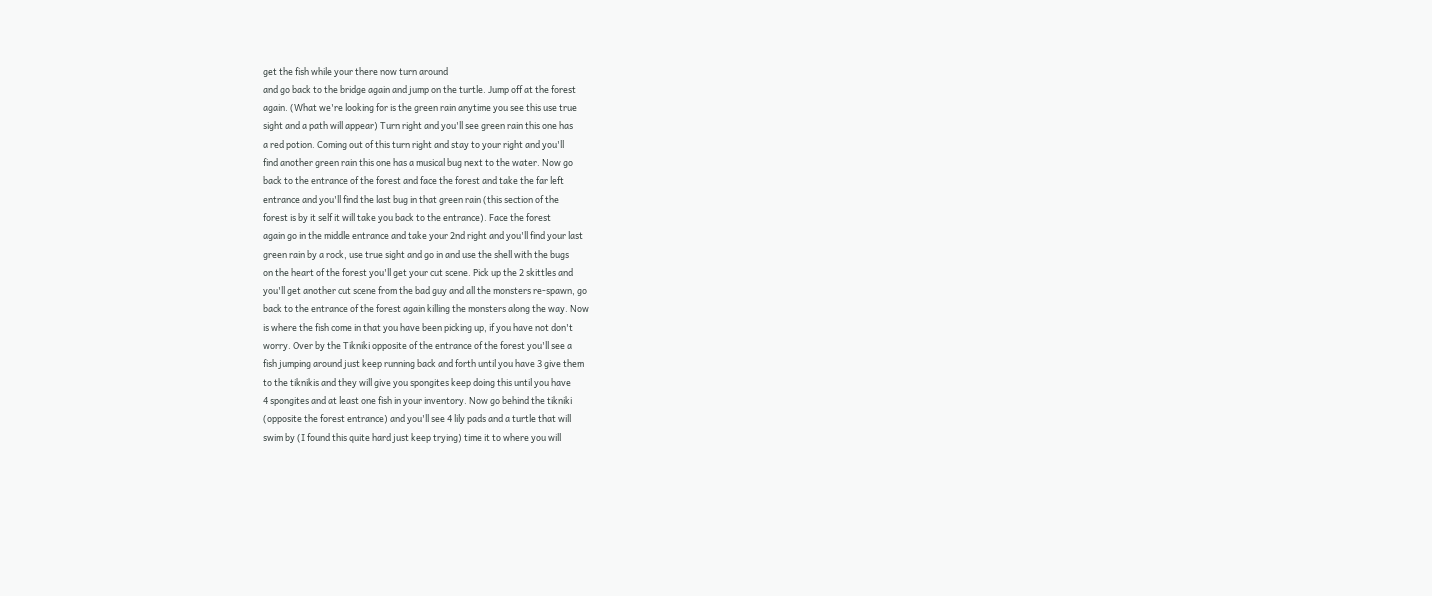get the fish while your there now turn around
and go back to the bridge again and jump on the turtle. Jump off at the forest
again. (What we're looking for is the green rain anytime you see this use true
sight and a path will appear) Turn right and you'll see green rain this one has
a red potion. Coming out of this turn right and stay to your right and you'll
find another green rain this one has a musical bug next to the water. Now go
back to the entrance of the forest and face the forest and take the far left
entrance and you'll find the last bug in that green rain (this section of the
forest is by it self it will take you back to the entrance). Face the forest
again go in the middle entrance and take your 2nd right and you'll find your last
green rain by a rock, use true sight and go in and use the shell with the bugs
on the heart of the forest you'll get your cut scene. Pick up the 2 skittles and
you'll get another cut scene from the bad guy and all the monsters re-spawn, go
back to the entrance of the forest again killing the monsters along the way. Now
is where the fish come in that you have been picking up, if you have not don't
worry. Over by the Tikniki opposite of the entrance of the forest you'll see a
fish jumping around just keep running back and forth until you have 3 give them
to the tiknikis and they will give you spongites keep doing this until you have
4 spongites and at least one fish in your inventory. Now go behind the tikniki
(opposite the forest entrance) and you'll see 4 lily pads and a turtle that will
swim by (I found this quite hard just keep trying) time it to where you will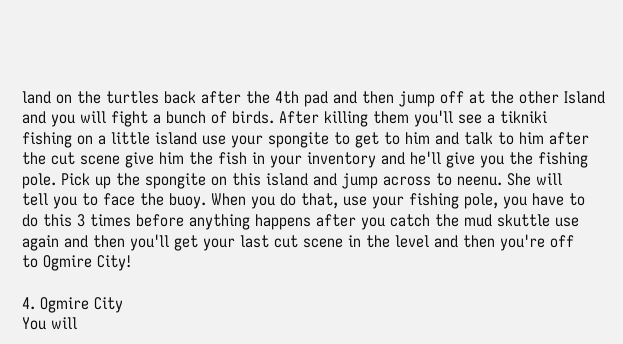land on the turtles back after the 4th pad and then jump off at the other Island
and you will fight a bunch of birds. After killing them you'll see a tikniki
fishing on a little island use your spongite to get to him and talk to him after
the cut scene give him the fish in your inventory and he'll give you the fishing
pole. Pick up the spongite on this island and jump across to neenu. She will
tell you to face the buoy. When you do that, use your fishing pole, you have to
do this 3 times before anything happens after you catch the mud skuttle use
again and then you'll get your last cut scene in the level and then you're off
to Ogmire City!

4. Ogmire City
You will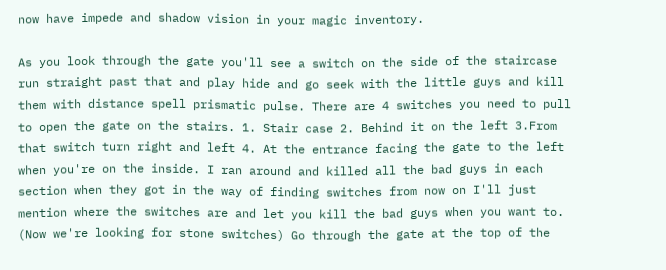now have impede and shadow vision in your magic inventory.

As you look through the gate you'll see a switch on the side of the staircase
run straight past that and play hide and go seek with the little guys and kill
them with distance spell prismatic pulse. There are 4 switches you need to pull
to open the gate on the stairs. 1. Stair case 2. Behind it on the left 3.From
that switch turn right and left 4. At the entrance facing the gate to the left
when you're on the inside. I ran around and killed all the bad guys in each
section when they got in the way of finding switches from now on I'll just
mention where the switches are and let you kill the bad guys when you want to.
(Now we're looking for stone switches) Go through the gate at the top of the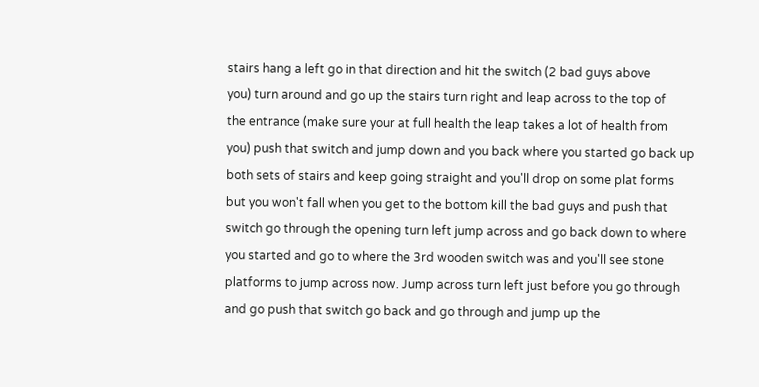stairs hang a left go in that direction and hit the switch (2 bad guys above
you) turn around and go up the stairs turn right and leap across to the top of
the entrance (make sure your at full health the leap takes a lot of health from
you) push that switch and jump down and you back where you started go back up
both sets of stairs and keep going straight and you'll drop on some plat forms
but you won't fall when you get to the bottom kill the bad guys and push that
switch go through the opening turn left jump across and go back down to where
you started and go to where the 3rd wooden switch was and you'll see stone
platforms to jump across now. Jump across turn left just before you go through
and go push that switch go back and go through and jump up the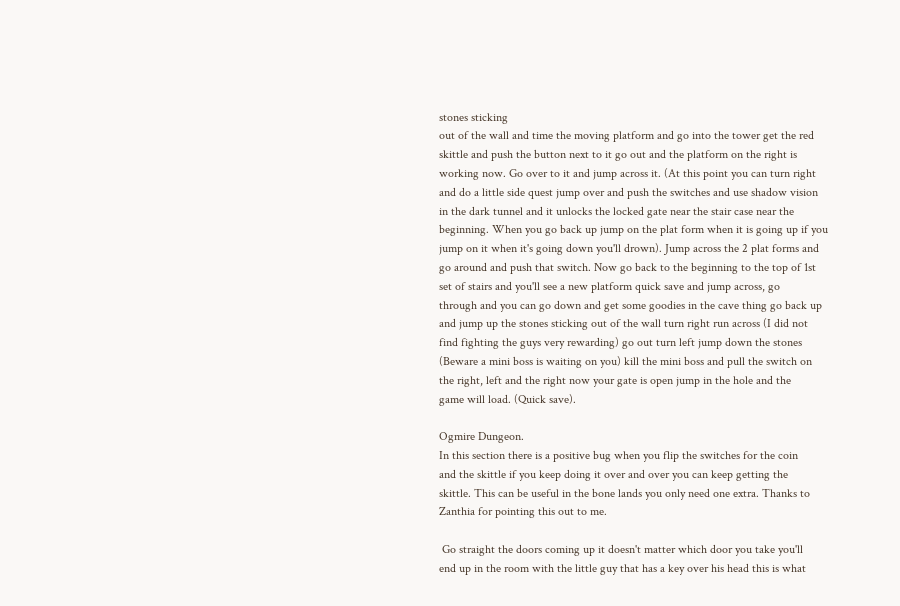stones sticking
out of the wall and time the moving platform and go into the tower get the red
skittle and push the button next to it go out and the platform on the right is
working now. Go over to it and jump across it. (At this point you can turn right
and do a little side quest jump over and push the switches and use shadow vision
in the dark tunnel and it unlocks the locked gate near the stair case near the
beginning. When you go back up jump on the plat form when it is going up if you
jump on it when it's going down you'll drown). Jump across the 2 plat forms and
go around and push that switch. Now go back to the beginning to the top of 1st
set of stairs and you'll see a new platform quick save and jump across, go
through and you can go down and get some goodies in the cave thing go back up
and jump up the stones sticking out of the wall turn right run across (I did not
find fighting the guys very rewarding) go out turn left jump down the stones
(Beware a mini boss is waiting on you) kill the mini boss and pull the switch on
the right, left and the right now your gate is open jump in the hole and the
game will load. (Quick save).

Ogmire Dungeon.
In this section there is a positive bug when you flip the switches for the coin
and the skittle if you keep doing it over and over you can keep getting the
skittle. This can be useful in the bone lands you only need one extra. Thanks to
Zanthia for pointing this out to me.

 Go straight the doors coming up it doesn't matter which door you take you'll
end up in the room with the little guy that has a key over his head this is what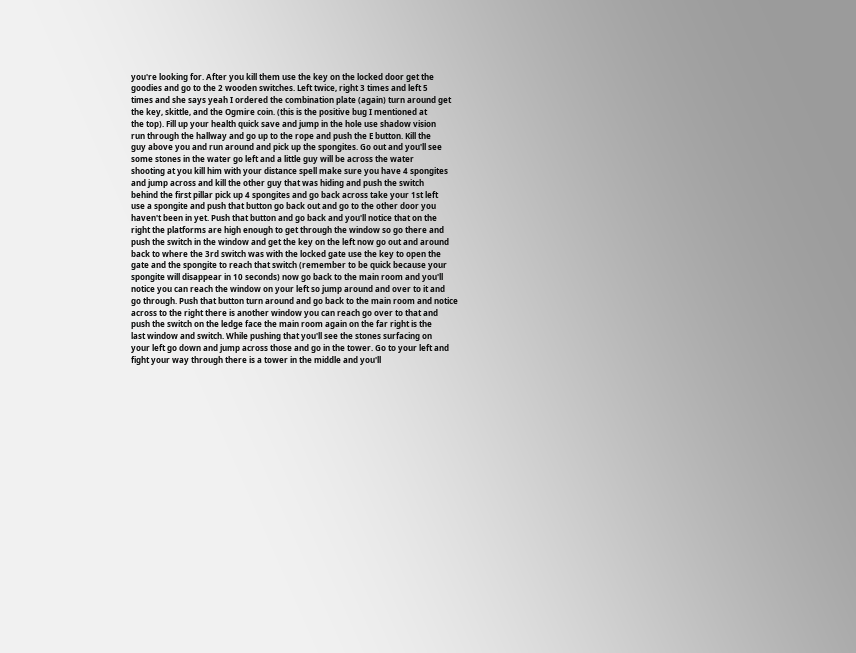you're looking for. After you kill them use the key on the locked door get the
goodies and go to the 2 wooden switches. Left twice, right 3 times and left 5
times and she says yeah I ordered the combination plate (again) turn around get
the key, skittle, and the Ogmire coin. (this is the positive bug I mentioned at
the top). Fill up your health quick save and jump in the hole use shadow vision
run through the hallway and go up to the rope and push the E button. Kill the
guy above you and run around and pick up the spongites. Go out and you'll see
some stones in the water go left and a little guy will be across the water
shooting at you kill him with your distance spell make sure you have 4 spongites
and jump across and kill the other guy that was hiding and push the switch
behind the first pillar pick up 4 spongites and go back across take your 1st left
use a spongite and push that button go back out and go to the other door you
haven't been in yet. Push that button and go back and you'll notice that on the
right the platforms are high enough to get through the window so go there and
push the switch in the window and get the key on the left now go out and around
back to where the 3rd switch was with the locked gate use the key to open the
gate and the spongite to reach that switch (remember to be quick because your
spongite will disappear in 10 seconds) now go back to the main room and you'll
notice you can reach the window on your left so jump around and over to it and
go through. Push that button turn around and go back to the main room and notice
across to the right there is another window you can reach go over to that and
push the switch on the ledge face the main room again on the far right is the
last window and switch. While pushing that you'll see the stones surfacing on
your left go down and jump across those and go in the tower. Go to your left and
fight your way through there is a tower in the middle and you'll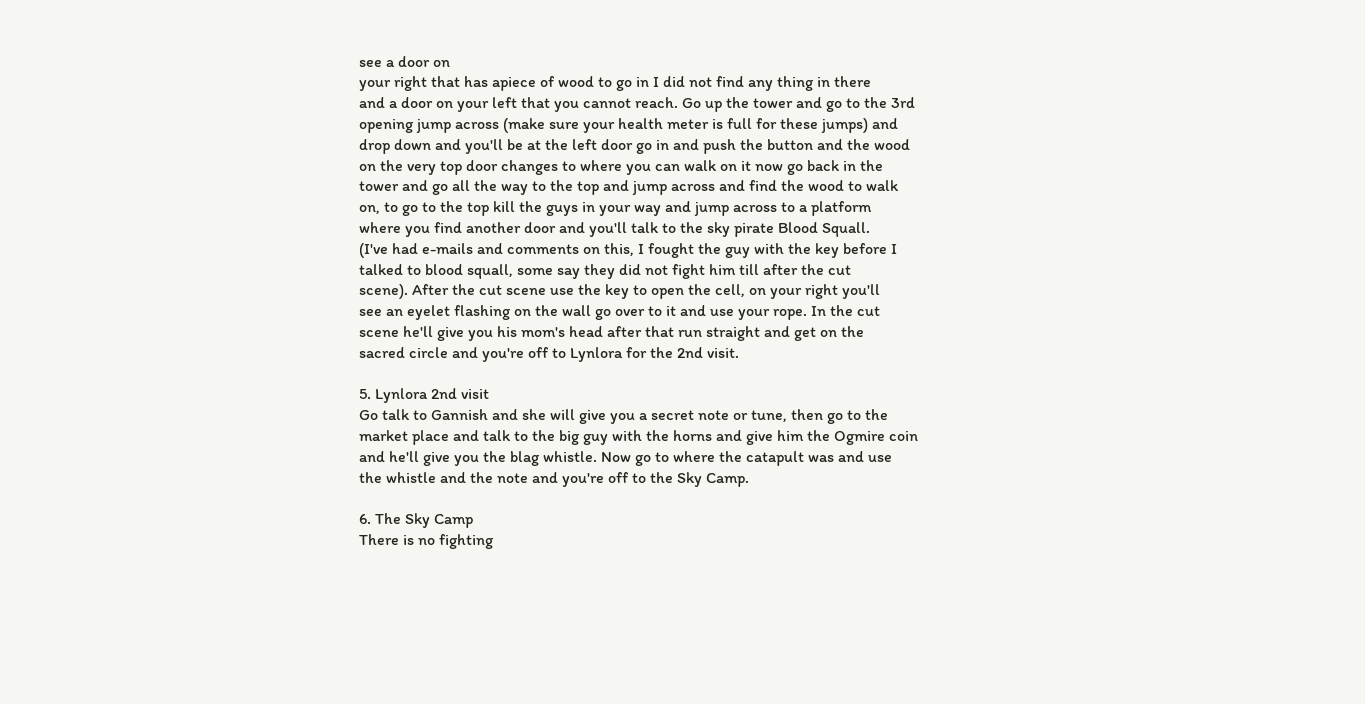see a door on
your right that has apiece of wood to go in I did not find any thing in there
and a door on your left that you cannot reach. Go up the tower and go to the 3rd
opening jump across (make sure your health meter is full for these jumps) and
drop down and you'll be at the left door go in and push the button and the wood
on the very top door changes to where you can walk on it now go back in the
tower and go all the way to the top and jump across and find the wood to walk
on, to go to the top kill the guys in your way and jump across to a platform
where you find another door and you'll talk to the sky pirate Blood Squall.
(I've had e-mails and comments on this, I fought the guy with the key before I
talked to blood squall, some say they did not fight him till after the cut
scene). After the cut scene use the key to open the cell, on your right you'll
see an eyelet flashing on the wall go over to it and use your rope. In the cut
scene he'll give you his mom's head after that run straight and get on the
sacred circle and you're off to Lynlora for the 2nd visit.

5. Lynlora 2nd visit
Go talk to Gannish and she will give you a secret note or tune, then go to the
market place and talk to the big guy with the horns and give him the Ogmire coin
and he'll give you the blag whistle. Now go to where the catapult was and use
the whistle and the note and you're off to the Sky Camp.

6. The Sky Camp
There is no fighting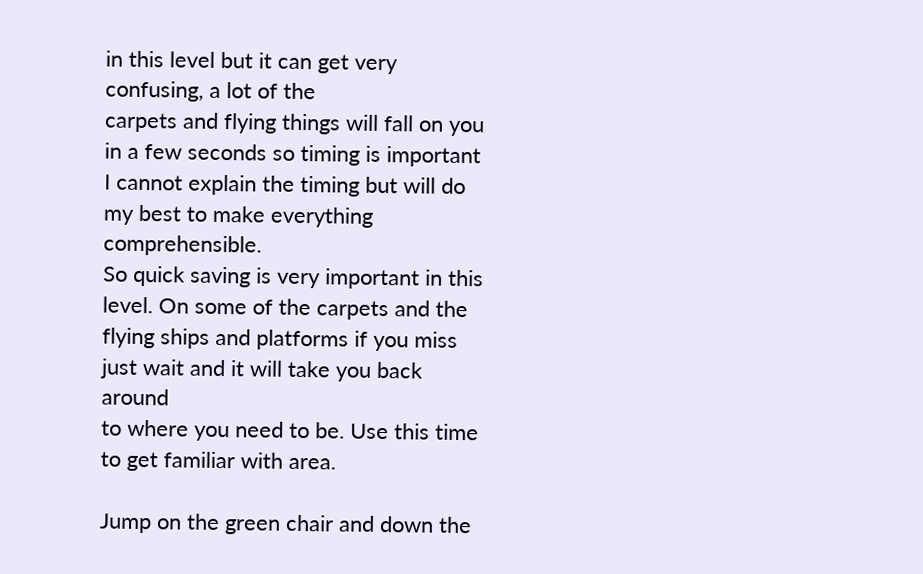in this level but it can get very confusing, a lot of the
carpets and flying things will fall on you in a few seconds so timing is important
I cannot explain the timing but will do my best to make everything comprehensible.
So quick saving is very important in this level. On some of the carpets and the
flying ships and platforms if you miss just wait and it will take you back around
to where you need to be. Use this time to get familiar with area.

Jump on the green chair and down the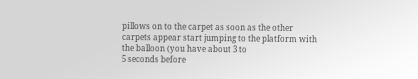pillows on to the carpet as soon as the other
carpets appear start jumping to the platform with the balloon (you have about 3 to
5 seconds before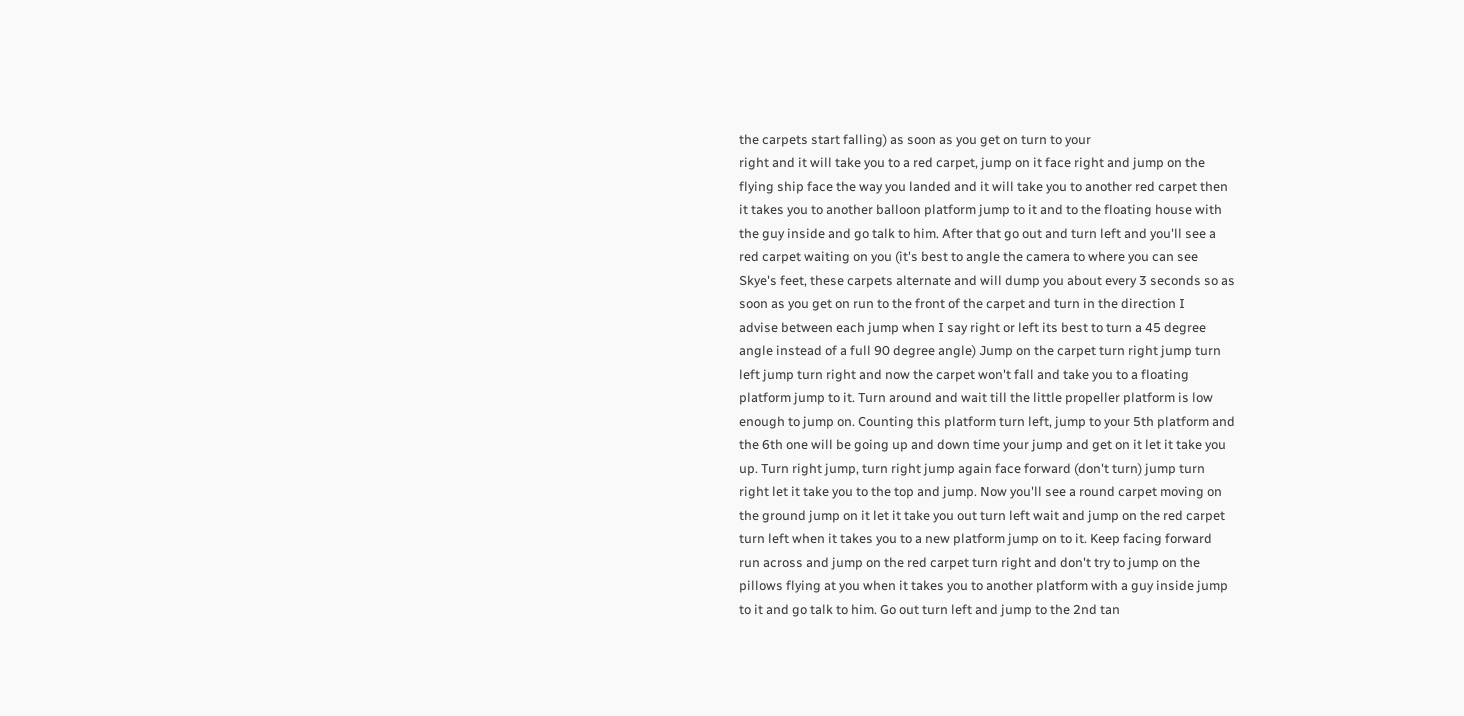the carpets start falling) as soon as you get on turn to your
right and it will take you to a red carpet, jump on it face right and jump on the
flying ship face the way you landed and it will take you to another red carpet then
it takes you to another balloon platform jump to it and to the floating house with
the guy inside and go talk to him. After that go out and turn left and you'll see a
red carpet waiting on you (it's best to angle the camera to where you can see
Skye's feet, these carpets alternate and will dump you about every 3 seconds so as
soon as you get on run to the front of the carpet and turn in the direction I
advise between each jump when I say right or left its best to turn a 45 degree
angle instead of a full 90 degree angle) Jump on the carpet turn right jump turn
left jump turn right and now the carpet won't fall and take you to a floating
platform jump to it. Turn around and wait till the little propeller platform is low
enough to jump on. Counting this platform turn left, jump to your 5th platform and
the 6th one will be going up and down time your jump and get on it let it take you
up. Turn right jump, turn right jump again face forward (don't turn) jump turn
right let it take you to the top and jump. Now you'll see a round carpet moving on
the ground jump on it let it take you out turn left wait and jump on the red carpet
turn left when it takes you to a new platform jump on to it. Keep facing forward
run across and jump on the red carpet turn right and don't try to jump on the
pillows flying at you when it takes you to another platform with a guy inside jump
to it and go talk to him. Go out turn left and jump to the 2nd tan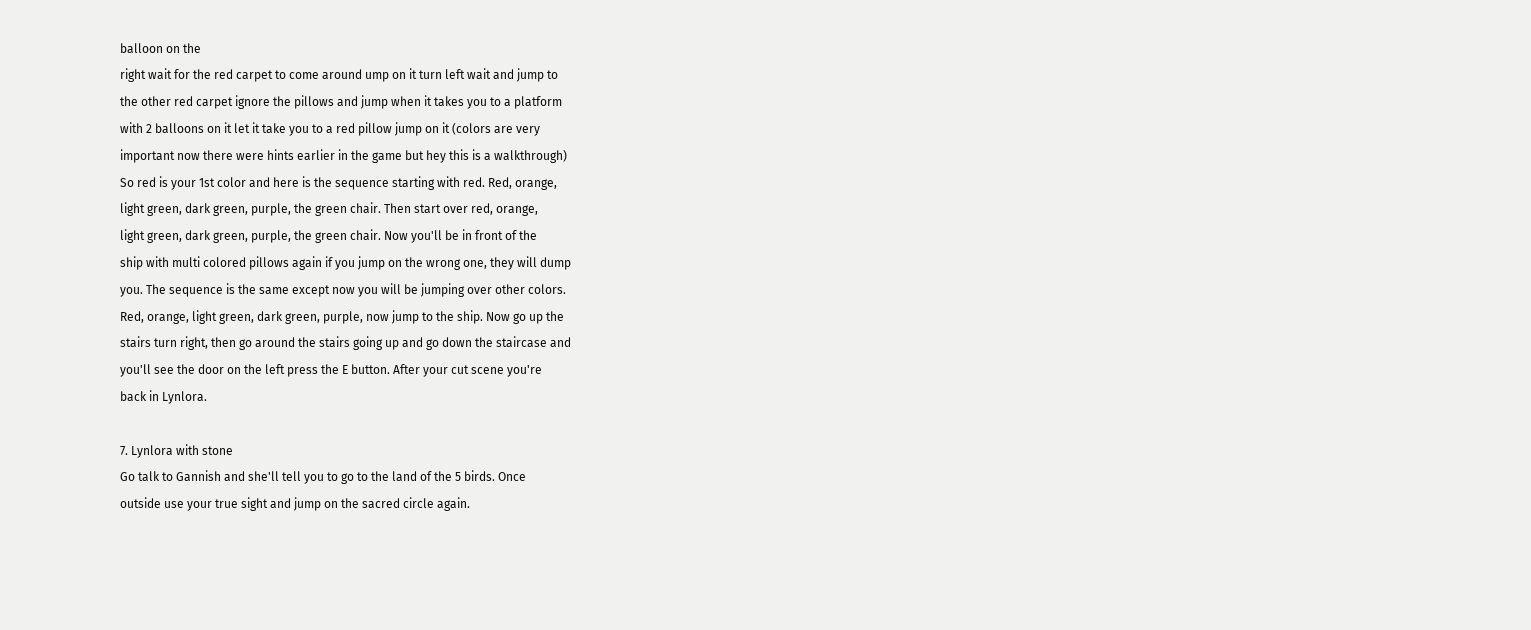balloon on the
right wait for the red carpet to come around ump on it turn left wait and jump to
the other red carpet ignore the pillows and jump when it takes you to a platform
with 2 balloons on it let it take you to a red pillow jump on it (colors are very
important now there were hints earlier in the game but hey this is a walkthrough)
So red is your 1st color and here is the sequence starting with red. Red, orange,
light green, dark green, purple, the green chair. Then start over red, orange,
light green, dark green, purple, the green chair. Now you'll be in front of the
ship with multi colored pillows again if you jump on the wrong one, they will dump
you. The sequence is the same except now you will be jumping over other colors.
Red, orange, light green, dark green, purple, now jump to the ship. Now go up the
stairs turn right, then go around the stairs going up and go down the staircase and
you'll see the door on the left press the E button. After your cut scene you're
back in Lynlora.

7. Lynlora with stone
Go talk to Gannish and she'll tell you to go to the land of the 5 birds. Once
outside use your true sight and jump on the sacred circle again.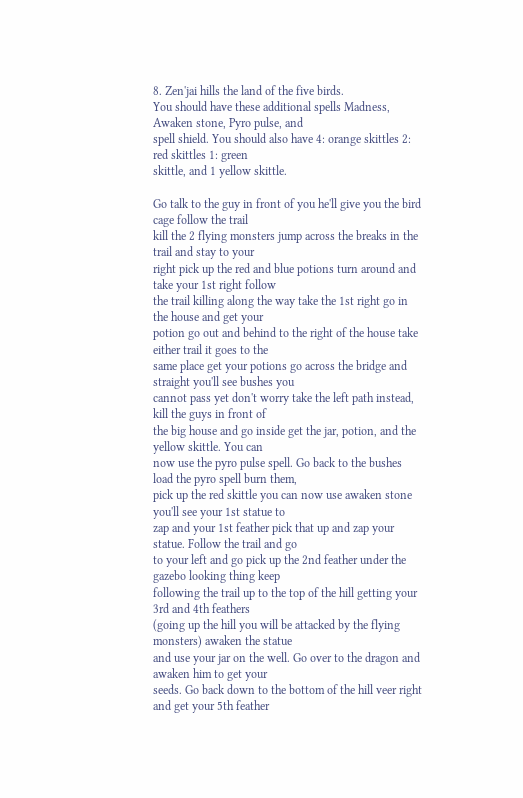8. Zen'jai hills the land of the five birds.
You should have these additional spells Madness, Awaken stone, Pyro pulse, and
spell shield. You should also have 4: orange skittles 2: red skittles 1: green
skittle, and 1 yellow skittle.

Go talk to the guy in front of you he'll give you the bird cage follow the trail
kill the 2 flying monsters jump across the breaks in the trail and stay to your
right pick up the red and blue potions turn around and take your 1st right follow
the trail killing along the way take the 1st right go in the house and get your
potion go out and behind to the right of the house take either trail it goes to the
same place get your potions go across the bridge and straight you'll see bushes you
cannot pass yet don't worry take the left path instead, kill the guys in front of
the big house and go inside get the jar, potion, and the yellow skittle. You can
now use the pyro pulse spell. Go back to the bushes load the pyro spell burn them,
pick up the red skittle you can now use awaken stone you'll see your 1st statue to
zap and your 1st feather pick that up and zap your statue. Follow the trail and go
to your left and go pick up the 2nd feather under the gazebo looking thing keep
following the trail up to the top of the hill getting your 3rd and 4th feathers
(going up the hill you will be attacked by the flying monsters) awaken the statue
and use your jar on the well. Go over to the dragon and awaken him to get your
seeds. Go back down to the bottom of the hill veer right and get your 5th feather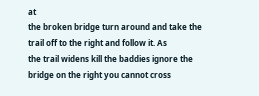at
the broken bridge turn around and take the trail off to the right and follow it. As
the trail widens kill the baddies ignore the bridge on the right you cannot cross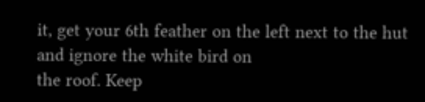it, get your 6th feather on the left next to the hut and ignore the white bird on
the roof. Keep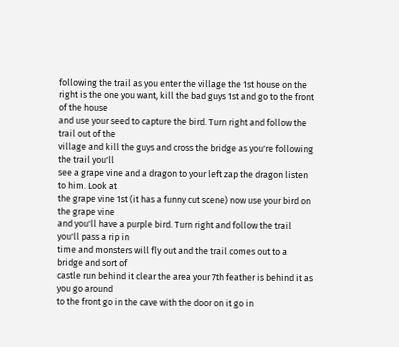following the trail as you enter the village the 1st house on the
right is the one you want, kill the bad guys 1st and go to the front of the house
and use your seed to capture the bird. Turn right and follow the trail out of the
village and kill the guys and cross the bridge as you're following the trail you'll
see a grape vine and a dragon to your left zap the dragon listen to him. Look at
the grape vine 1st (it has a funny cut scene) now use your bird on the grape vine
and you'll have a purple bird. Turn right and follow the trail you'll pass a rip in
time and monsters will fly out and the trail comes out to a bridge and sort of
castle run behind it clear the area your 7th feather is behind it as you go around
to the front go in the cave with the door on it go in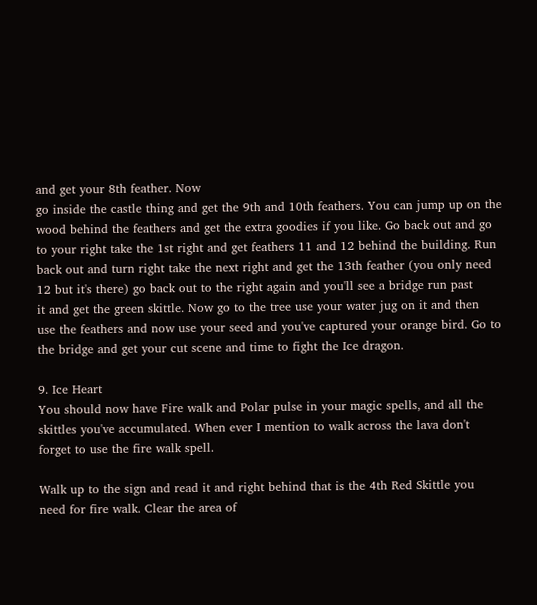and get your 8th feather. Now
go inside the castle thing and get the 9th and 10th feathers. You can jump up on the
wood behind the feathers and get the extra goodies if you like. Go back out and go
to your right take the 1st right and get feathers 11 and 12 behind the building. Run
back out and turn right take the next right and get the 13th feather (you only need
12 but it's there) go back out to the right again and you'll see a bridge run past
it and get the green skittle. Now go to the tree use your water jug on it and then
use the feathers and now use your seed and you've captured your orange bird. Go to
the bridge and get your cut scene and time to fight the Ice dragon.

9. Ice Heart
You should now have Fire walk and Polar pulse in your magic spells, and all the
skittles you've accumulated. When ever I mention to walk across the lava don't
forget to use the fire walk spell.

Walk up to the sign and read it and right behind that is the 4th Red Skittle you
need for fire walk. Clear the area of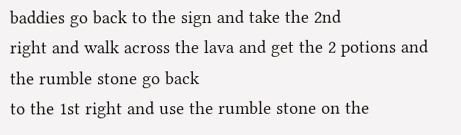baddies go back to the sign and take the 2nd
right and walk across the lava and get the 2 potions and the rumble stone go back
to the 1st right and use the rumble stone on the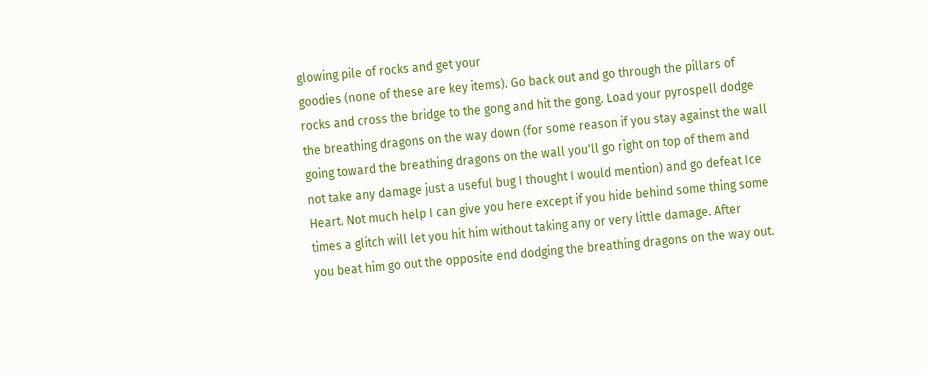glowing pile of rocks and get your
goodies (none of these are key items). Go back out and go through the pillars of
rocks and cross the bridge to the gong and hit the gong. Load your pyrospell dodge
the breathing dragons on the way down (for some reason if you stay against the wall
going toward the breathing dragons on the wall you'll go right on top of them and
not take any damage just a useful bug I thought I would mention) and go defeat Ice
Heart. Not much help I can give you here except if you hide behind some thing some
times a glitch will let you hit him without taking any or very little damage. After
you beat him go out the opposite end dodging the breathing dragons on the way out.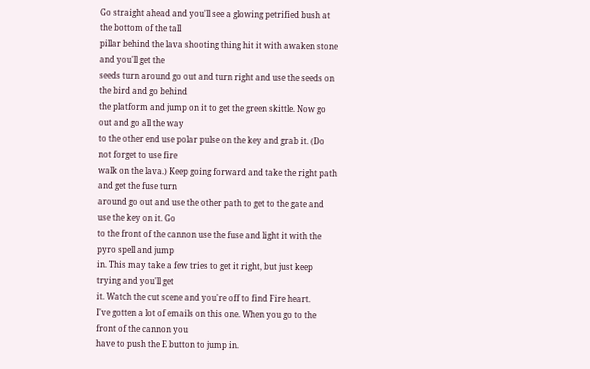Go straight ahead and you'll see a glowing petrified bush at the bottom of the tall
pillar behind the lava shooting thing hit it with awaken stone and you'll get the
seeds turn around go out and turn right and use the seeds on the bird and go behind
the platform and jump on it to get the green skittle. Now go out and go all the way
to the other end use polar pulse on the key and grab it. (Do not forget to use fire
walk on the lava.) Keep going forward and take the right path and get the fuse turn
around go out and use the other path to get to the gate and use the key on it. Go
to the front of the cannon use the fuse and light it with the pyro spell and jump
in. This may take a few tries to get it right, but just keep trying and you'll get
it. Watch the cut scene and you're off to find Fire heart.
I've gotten a lot of emails on this one. When you go to the front of the cannon you
have to push the E button to jump in.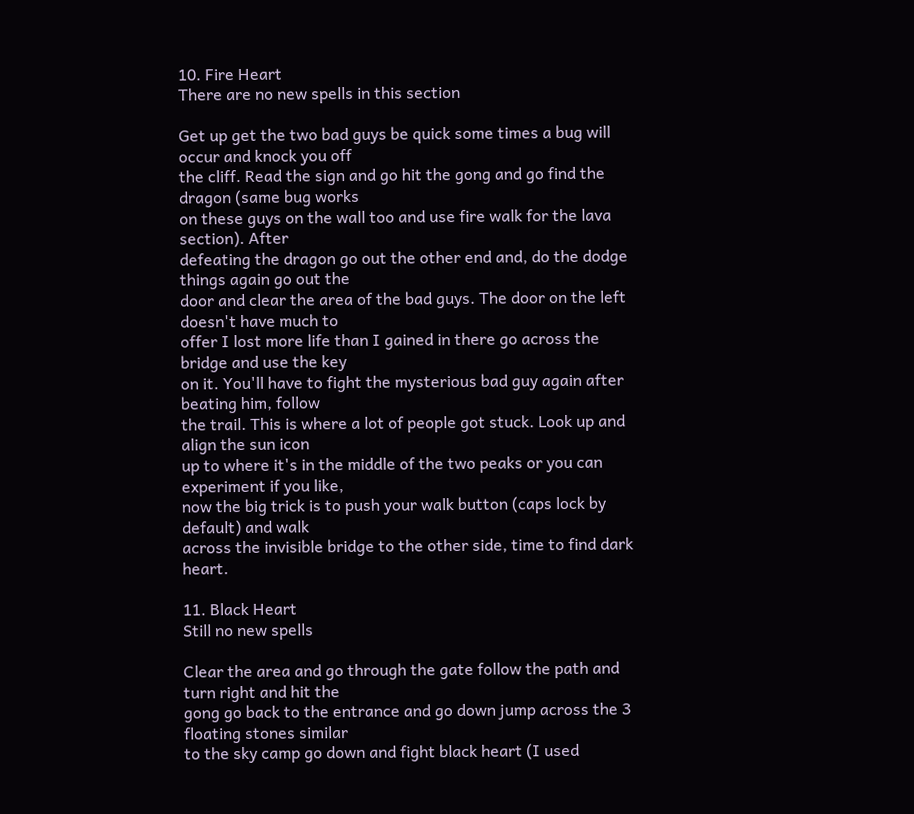10. Fire Heart
There are no new spells in this section

Get up get the two bad guys be quick some times a bug will occur and knock you off
the cliff. Read the sign and go hit the gong and go find the dragon (same bug works
on these guys on the wall too and use fire walk for the lava section). After
defeating the dragon go out the other end and, do the dodge things again go out the
door and clear the area of the bad guys. The door on the left doesn't have much to
offer I lost more life than I gained in there go across the bridge and use the key
on it. You'll have to fight the mysterious bad guy again after beating him, follow
the trail. This is where a lot of people got stuck. Look up and align the sun icon
up to where it's in the middle of the two peaks or you can experiment if you like,
now the big trick is to push your walk button (caps lock by default) and walk
across the invisible bridge to the other side, time to find dark heart.

11. Black Heart
Still no new spells

Clear the area and go through the gate follow the path and turn right and hit the
gong go back to the entrance and go down jump across the 3 floating stones similar
to the sky camp go down and fight black heart (I used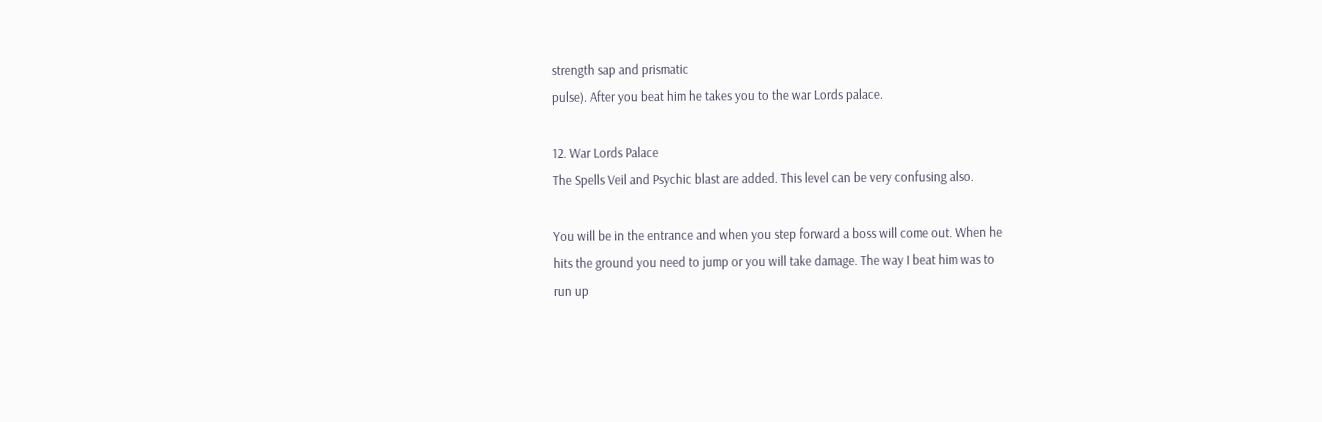strength sap and prismatic
pulse). After you beat him he takes you to the war Lords palace.

12. War Lords Palace
The Spells Veil and Psychic blast are added. This level can be very confusing also.

You will be in the entrance and when you step forward a boss will come out. When he
hits the ground you need to jump or you will take damage. The way I beat him was to
run up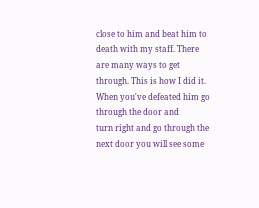close to him and beat him to death with my staff. There are many ways to get
through. This is how I did it. When you've defeated him go through the door and
turn right and go through the next door you will see some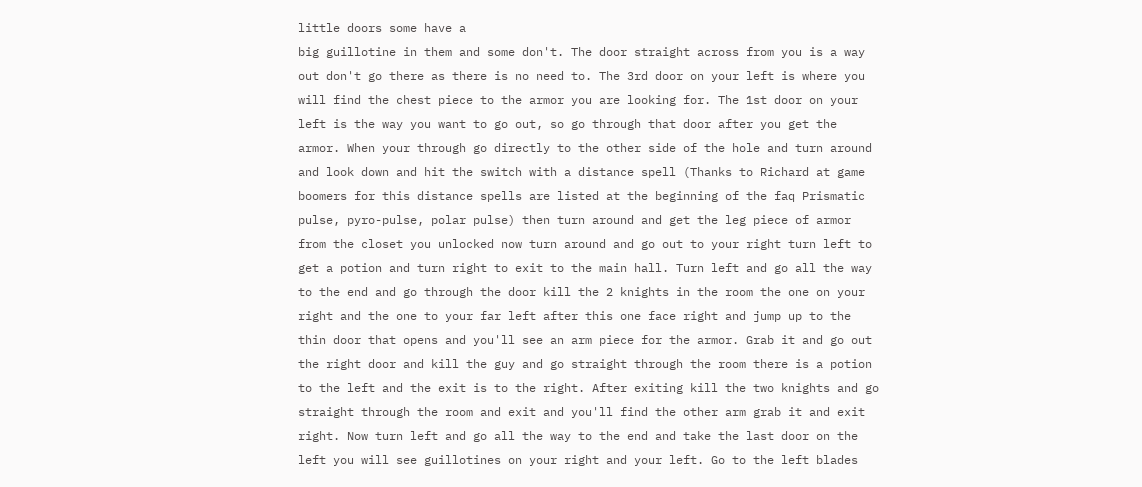little doors some have a
big guillotine in them and some don't. The door straight across from you is a way
out don't go there as there is no need to. The 3rd door on your left is where you
will find the chest piece to the armor you are looking for. The 1st door on your
left is the way you want to go out, so go through that door after you get the
armor. When your through go directly to the other side of the hole and turn around
and look down and hit the switch with a distance spell (Thanks to Richard at game
boomers for this distance spells are listed at the beginning of the faq Prismatic
pulse, pyro-pulse, polar pulse) then turn around and get the leg piece of armor
from the closet you unlocked now turn around and go out to your right turn left to
get a potion and turn right to exit to the main hall. Turn left and go all the way
to the end and go through the door kill the 2 knights in the room the one on your
right and the one to your far left after this one face right and jump up to the
thin door that opens and you'll see an arm piece for the armor. Grab it and go out
the right door and kill the guy and go straight through the room there is a potion
to the left and the exit is to the right. After exiting kill the two knights and go
straight through the room and exit and you'll find the other arm grab it and exit
right. Now turn left and go all the way to the end and take the last door on the
left you will see guillotines on your right and your left. Go to the left blades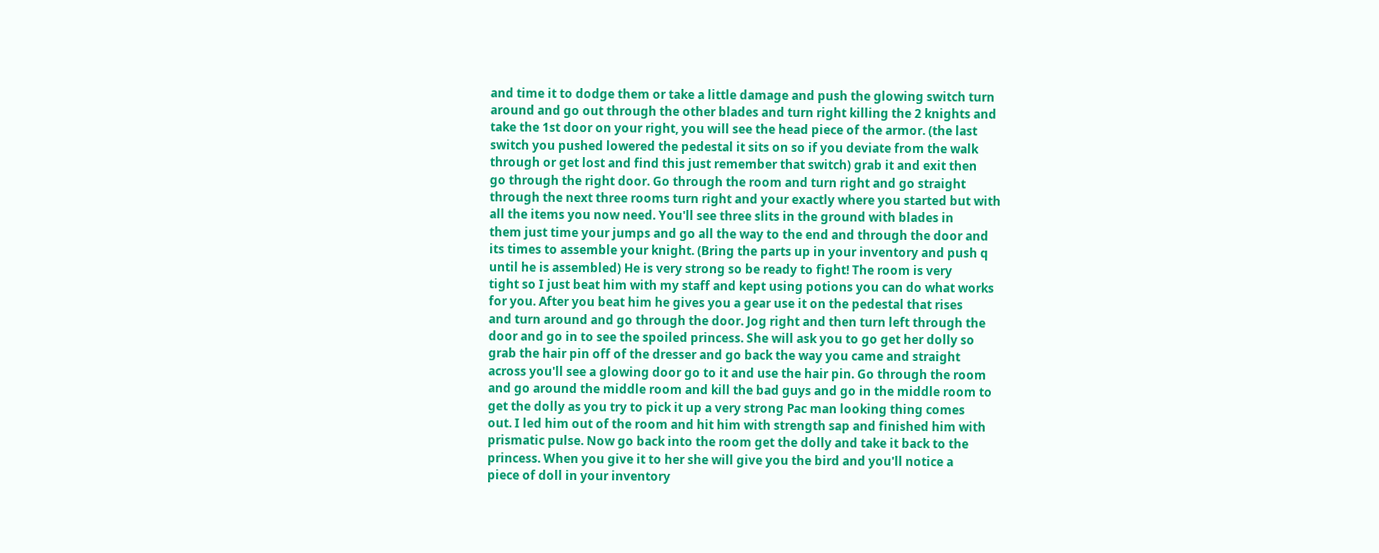and time it to dodge them or take a little damage and push the glowing switch turn
around and go out through the other blades and turn right killing the 2 knights and
take the 1st door on your right, you will see the head piece of the armor. (the last
switch you pushed lowered the pedestal it sits on so if you deviate from the walk
through or get lost and find this just remember that switch) grab it and exit then
go through the right door. Go through the room and turn right and go straight
through the next three rooms turn right and your exactly where you started but with
all the items you now need. You'll see three slits in the ground with blades in
them just time your jumps and go all the way to the end and through the door and
its times to assemble your knight. (Bring the parts up in your inventory and push q
until he is assembled) He is very strong so be ready to fight! The room is very
tight so I just beat him with my staff and kept using potions you can do what works
for you. After you beat him he gives you a gear use it on the pedestal that rises
and turn around and go through the door. Jog right and then turn left through the
door and go in to see the spoiled princess. She will ask you to go get her dolly so
grab the hair pin off of the dresser and go back the way you came and straight
across you'll see a glowing door go to it and use the hair pin. Go through the room
and go around the middle room and kill the bad guys and go in the middle room to
get the dolly as you try to pick it up a very strong Pac man looking thing comes
out. I led him out of the room and hit him with strength sap and finished him with
prismatic pulse. Now go back into the room get the dolly and take it back to the
princess. When you give it to her she will give you the bird and you'll notice a
piece of doll in your inventory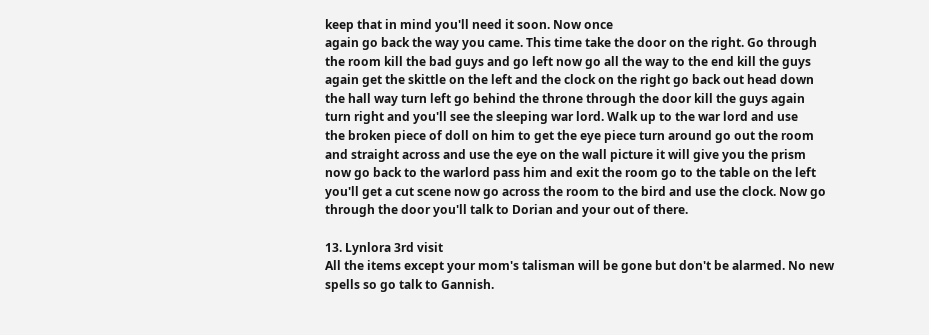keep that in mind you'll need it soon. Now once
again go back the way you came. This time take the door on the right. Go through
the room kill the bad guys and go left now go all the way to the end kill the guys
again get the skittle on the left and the clock on the right go back out head down
the hall way turn left go behind the throne through the door kill the guys again
turn right and you'll see the sleeping war lord. Walk up to the war lord and use
the broken piece of doll on him to get the eye piece turn around go out the room
and straight across and use the eye on the wall picture it will give you the prism
now go back to the warlord pass him and exit the room go to the table on the left
you'll get a cut scene now go across the room to the bird and use the clock. Now go
through the door you'll talk to Dorian and your out of there.

13. Lynlora 3rd visit
All the items except your mom's talisman will be gone but don't be alarmed. No new
spells so go talk to Gannish.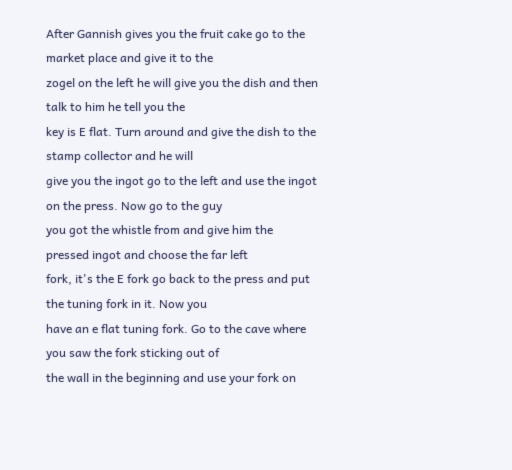After Gannish gives you the fruit cake go to the market place and give it to the
zogel on the left he will give you the dish and then talk to him he tell you the
key is E flat. Turn around and give the dish to the stamp collector and he will
give you the ingot go to the left and use the ingot on the press. Now go to the guy
you got the whistle from and give him the pressed ingot and choose the far left
fork, it's the E fork go back to the press and put the tuning fork in it. Now you
have an e flat tuning fork. Go to the cave where you saw the fork sticking out of
the wall in the beginning and use your fork on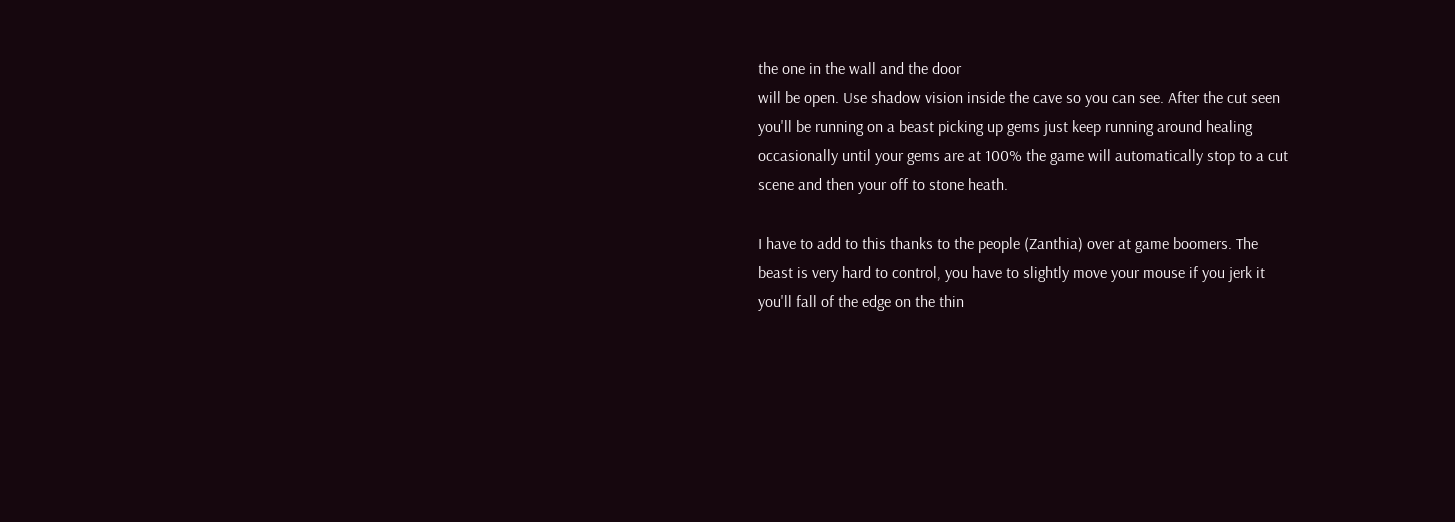the one in the wall and the door
will be open. Use shadow vision inside the cave so you can see. After the cut seen
you'll be running on a beast picking up gems just keep running around healing
occasionally until your gems are at 100% the game will automatically stop to a cut
scene and then your off to stone heath.

I have to add to this thanks to the people (Zanthia) over at game boomers. The
beast is very hard to control, you have to slightly move your mouse if you jerk it
you'll fall of the edge on the thin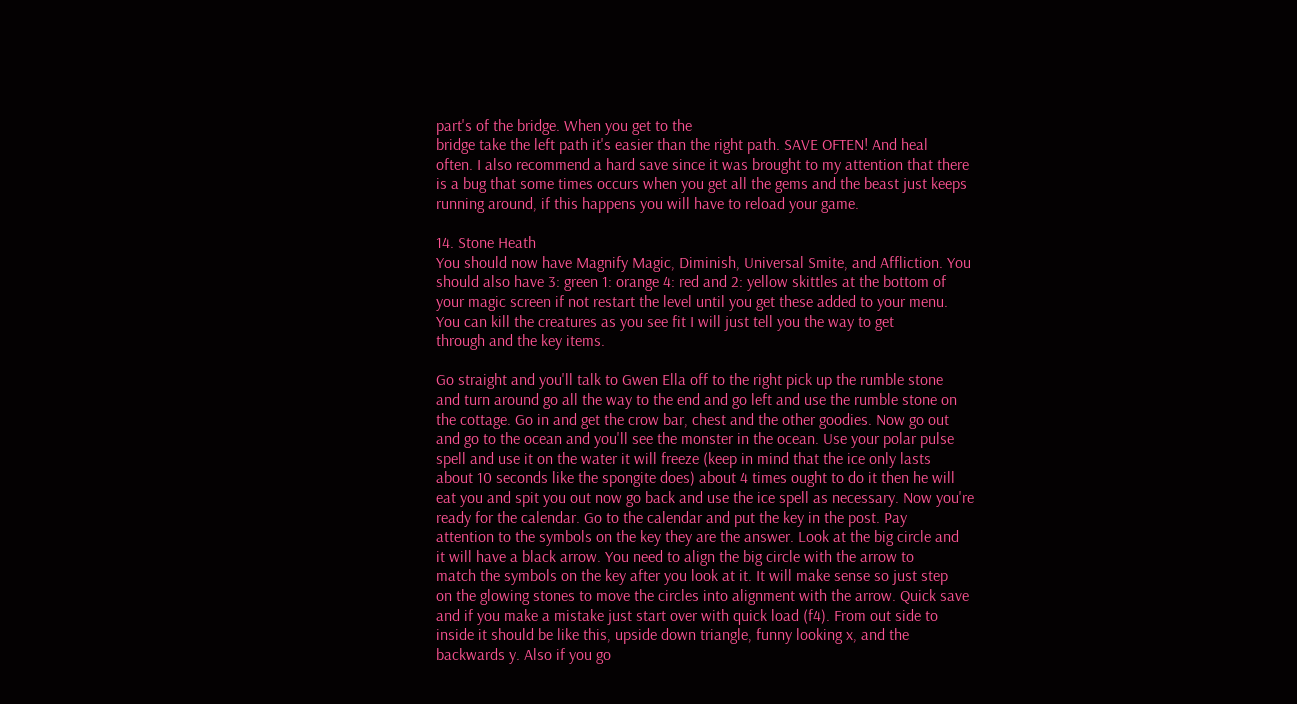part's of the bridge. When you get to the
bridge take the left path it's easier than the right path. SAVE OFTEN! And heal
often. I also recommend a hard save since it was brought to my attention that there
is a bug that some times occurs when you get all the gems and the beast just keeps
running around, if this happens you will have to reload your game.

14. Stone Heath
You should now have Magnify Magic, Diminish, Universal Smite, and Affliction. You
should also have 3: green 1: orange 4: red and 2: yellow skittles at the bottom of
your magic screen if not restart the level until you get these added to your menu.
You can kill the creatures as you see fit I will just tell you the way to get
through and the key items.

Go straight and you'll talk to Gwen Ella off to the right pick up the rumble stone
and turn around go all the way to the end and go left and use the rumble stone on
the cottage. Go in and get the crow bar, chest and the other goodies. Now go out
and go to the ocean and you'll see the monster in the ocean. Use your polar pulse
spell and use it on the water it will freeze (keep in mind that the ice only lasts
about 10 seconds like the spongite does) about 4 times ought to do it then he will
eat you and spit you out now go back and use the ice spell as necessary. Now you're
ready for the calendar. Go to the calendar and put the key in the post. Pay
attention to the symbols on the key they are the answer. Look at the big circle and
it will have a black arrow. You need to align the big circle with the arrow to
match the symbols on the key after you look at it. It will make sense so just step
on the glowing stones to move the circles into alignment with the arrow. Quick save
and if you make a mistake just start over with quick load (f4). From out side to
inside it should be like this, upside down triangle, funny looking x, and the
backwards y. Also if you go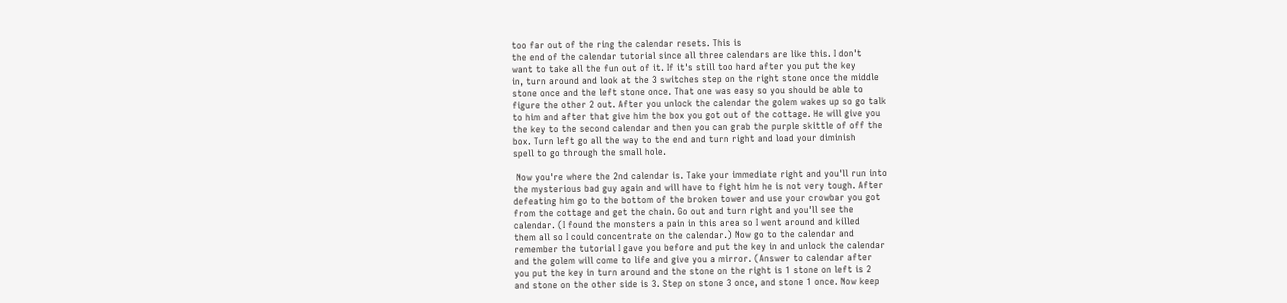too far out of the ring the calendar resets. This is
the end of the calendar tutorial since all three calendars are like this. I don't
want to take all the fun out of it. If it's still too hard after you put the key
in, turn around and look at the 3 switches step on the right stone once the middle
stone once and the left stone once. That one was easy so you should be able to
figure the other 2 out. After you unlock the calendar the golem wakes up so go talk
to him and after that give him the box you got out of the cottage. He will give you
the key to the second calendar and then you can grab the purple skittle of off the
box. Turn left go all the way to the end and turn right and load your diminish
spell to go through the small hole.

 Now you're where the 2nd calendar is. Take your immediate right and you'll run into
the mysterious bad guy again and will have to fight him he is not very tough. After
defeating him go to the bottom of the broken tower and use your crowbar you got
from the cottage and get the chain. Go out and turn right and you'll see the
calendar. (I found the monsters a pain in this area so I went around and killed
them all so I could concentrate on the calendar.) Now go to the calendar and
remember the tutorial I gave you before and put the key in and unlock the calendar
and the golem will come to life and give you a mirror. (Answer to calendar after
you put the key in turn around and the stone on the right is 1 stone on left is 2
and stone on the other side is 3. Step on stone 3 once, and stone 1 once. Now keep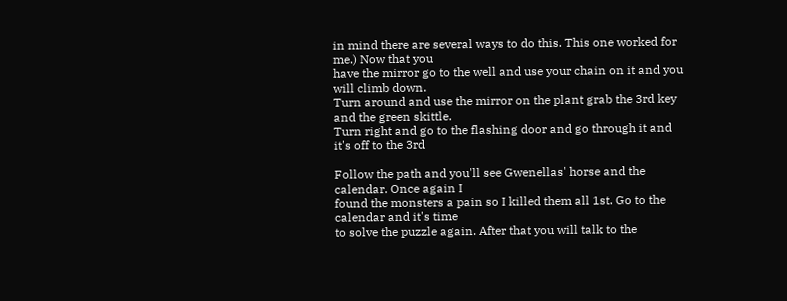in mind there are several ways to do this. This one worked for me.) Now that you
have the mirror go to the well and use your chain on it and you will climb down.
Turn around and use the mirror on the plant grab the 3rd key and the green skittle.
Turn right and go to the flashing door and go through it and it's off to the 3rd

Follow the path and you'll see Gwenellas' horse and the calendar. Once again I
found the monsters a pain so I killed them all 1st. Go to the calendar and it's time
to solve the puzzle again. After that you will talk to the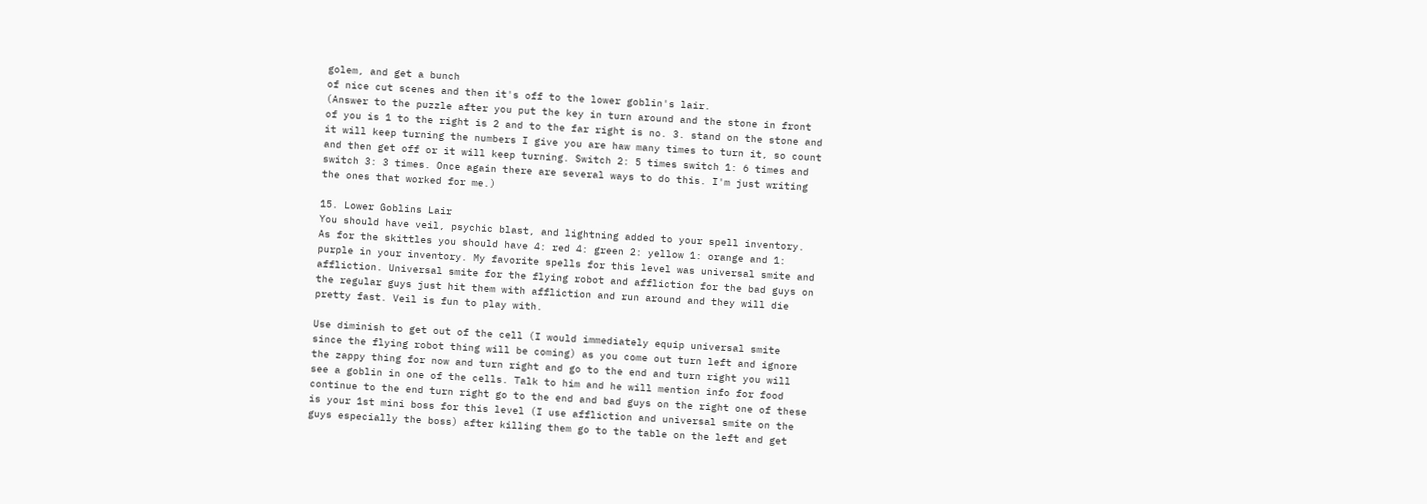golem, and get a bunch
of nice cut scenes and then it's off to the lower goblin's lair.
(Answer to the puzzle after you put the key in turn around and the stone in front
of you is 1 to the right is 2 and to the far right is no. 3. stand on the stone and
it will keep turning the numbers I give you are haw many times to turn it, so count
and then get off or it will keep turning. Switch 2: 5 times switch 1: 6 times and
switch 3: 3 times. Once again there are several ways to do this. I'm just writing
the ones that worked for me.)

15. Lower Goblins Lair
You should have veil, psychic blast, and lightning added to your spell inventory.
As for the skittles you should have 4: red 4: green 2: yellow 1: orange and 1:
purple in your inventory. My favorite spells for this level was universal smite and
affliction. Universal smite for the flying robot and affliction for the bad guys on
the regular guys just hit them with affliction and run around and they will die
pretty fast. Veil is fun to play with.

Use diminish to get out of the cell (I would immediately equip universal smite
since the flying robot thing will be coming) as you come out turn left and ignore
the zappy thing for now and turn right and go to the end and turn right you will
see a goblin in one of the cells. Talk to him and he will mention info for food
continue to the end turn right go to the end and bad guys on the right one of these
is your 1st mini boss for this level (I use affliction and universal smite on the
guys especially the boss) after killing them go to the table on the left and get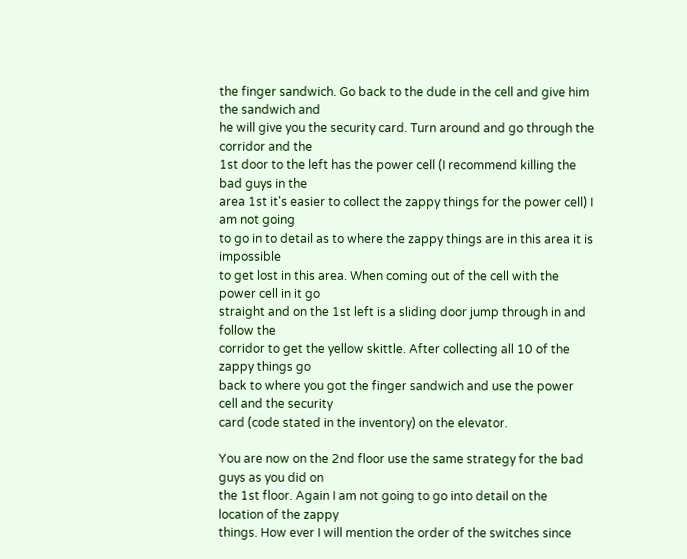the finger sandwich. Go back to the dude in the cell and give him the sandwich and
he will give you the security card. Turn around and go through the corridor and the
1st door to the left has the power cell (I recommend killing the bad guys in the
area 1st it's easier to collect the zappy things for the power cell) I am not going
to go in to detail as to where the zappy things are in this area it is impossible
to get lost in this area. When coming out of the cell with the power cell in it go
straight and on the 1st left is a sliding door jump through in and follow the
corridor to get the yellow skittle. After collecting all 10 of the zappy things go
back to where you got the finger sandwich and use the power cell and the security
card (code stated in the inventory) on the elevator.

You are now on the 2nd floor use the same strategy for the bad guys as you did on
the 1st floor. Again I am not going to go into detail on the location of the zappy
things. How ever I will mention the order of the switches since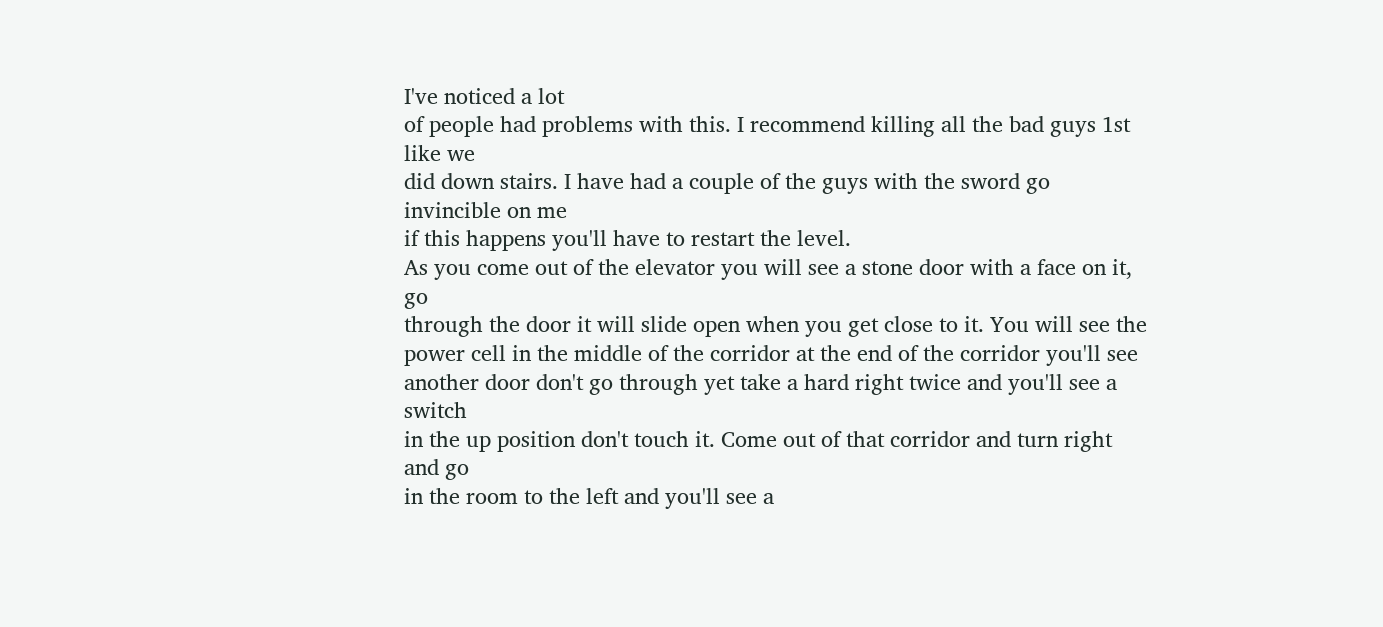I've noticed a lot
of people had problems with this. I recommend killing all the bad guys 1st like we
did down stairs. I have had a couple of the guys with the sword go invincible on me
if this happens you'll have to restart the level.
As you come out of the elevator you will see a stone door with a face on it, go
through the door it will slide open when you get close to it. You will see the
power cell in the middle of the corridor at the end of the corridor you'll see
another door don't go through yet take a hard right twice and you'll see a switch
in the up position don't touch it. Come out of that corridor and turn right and go
in the room to the left and you'll see a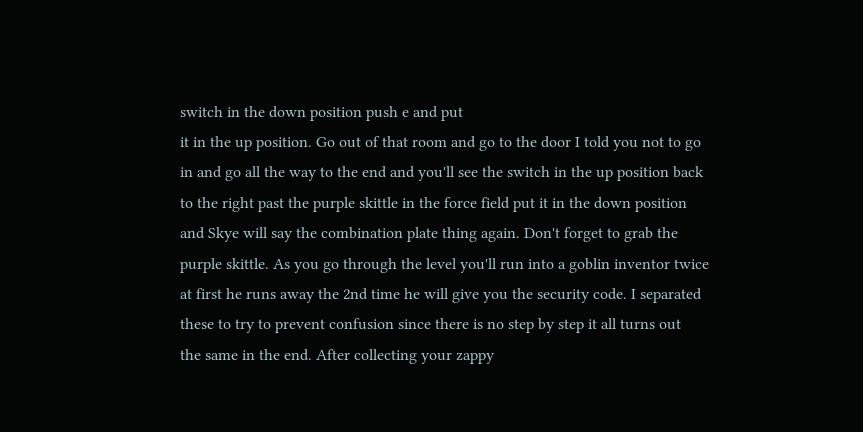switch in the down position push e and put
it in the up position. Go out of that room and go to the door I told you not to go
in and go all the way to the end and you'll see the switch in the up position back
to the right past the purple skittle in the force field put it in the down position
and Skye will say the combination plate thing again. Don't forget to grab the
purple skittle. As you go through the level you'll run into a goblin inventor twice
at first he runs away the 2nd time he will give you the security code. I separated
these to try to prevent confusion since there is no step by step it all turns out
the same in the end. After collecting your zappy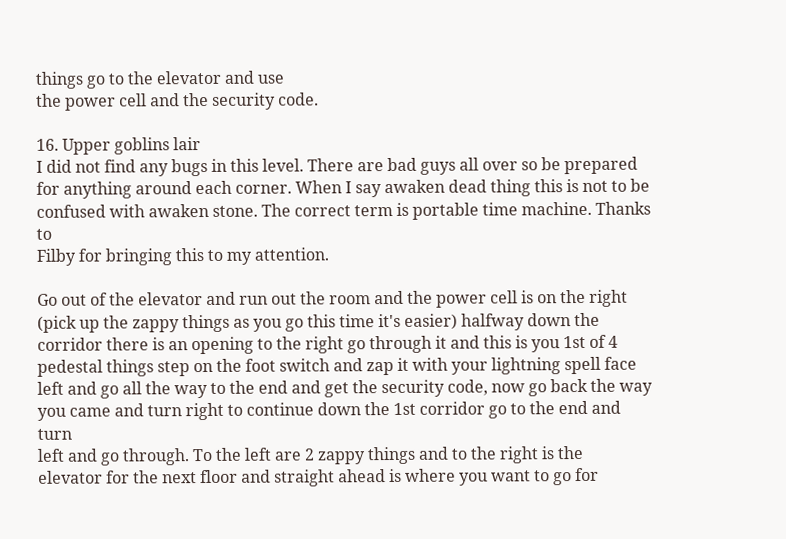things go to the elevator and use
the power cell and the security code.

16. Upper goblins lair
I did not find any bugs in this level. There are bad guys all over so be prepared
for anything around each corner. When I say awaken dead thing this is not to be
confused with awaken stone. The correct term is portable time machine. Thanks to
Filby for bringing this to my attention.

Go out of the elevator and run out the room and the power cell is on the right
(pick up the zappy things as you go this time it's easier) halfway down the
corridor there is an opening to the right go through it and this is you 1st of 4
pedestal things step on the foot switch and zap it with your lightning spell face
left and go all the way to the end and get the security code, now go back the way
you came and turn right to continue down the 1st corridor go to the end and turn
left and go through. To the left are 2 zappy things and to the right is the
elevator for the next floor and straight ahead is where you want to go for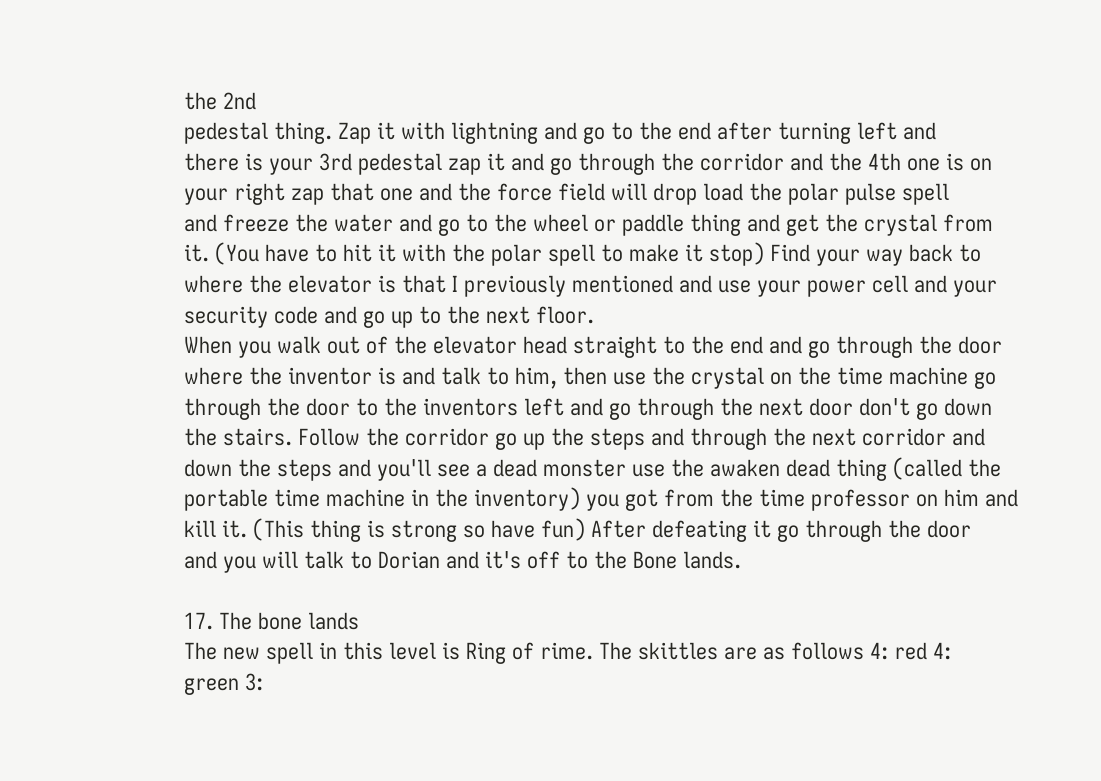the 2nd
pedestal thing. Zap it with lightning and go to the end after turning left and
there is your 3rd pedestal zap it and go through the corridor and the 4th one is on
your right zap that one and the force field will drop load the polar pulse spell
and freeze the water and go to the wheel or paddle thing and get the crystal from
it. (You have to hit it with the polar spell to make it stop) Find your way back to
where the elevator is that I previously mentioned and use your power cell and your
security code and go up to the next floor.
When you walk out of the elevator head straight to the end and go through the door
where the inventor is and talk to him, then use the crystal on the time machine go
through the door to the inventors left and go through the next door don't go down
the stairs. Follow the corridor go up the steps and through the next corridor and
down the steps and you'll see a dead monster use the awaken dead thing (called the
portable time machine in the inventory) you got from the time professor on him and
kill it. (This thing is strong so have fun) After defeating it go through the door
and you will talk to Dorian and it's off to the Bone lands.

17. The bone lands
The new spell in this level is Ring of rime. The skittles are as follows 4: red 4:
green 3: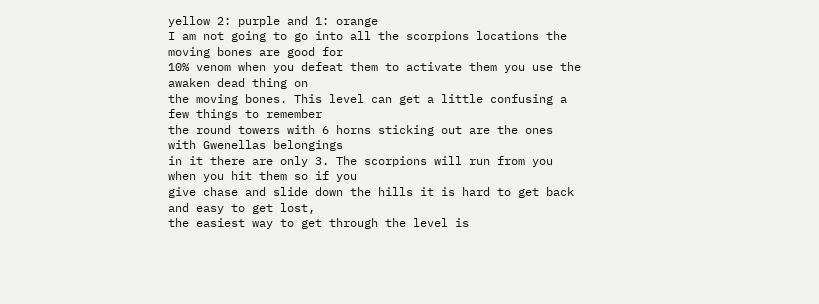yellow 2: purple and 1: orange
I am not going to go into all the scorpions locations the moving bones are good for
10% venom when you defeat them to activate them you use the awaken dead thing on
the moving bones. This level can get a little confusing a few things to remember
the round towers with 6 horns sticking out are the ones with Gwenellas belongings
in it there are only 3. The scorpions will run from you when you hit them so if you
give chase and slide down the hills it is hard to get back and easy to get lost,
the easiest way to get through the level is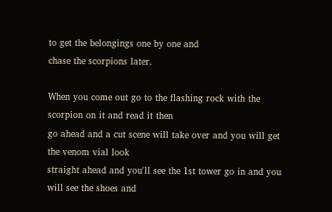to get the belongings one by one and
chase the scorpions later.

When you come out go to the flashing rock with the scorpion on it and read it then
go ahead and a cut scene will take over and you will get the venom vial look
straight ahead and you'll see the 1st tower go in and you will see the shoes and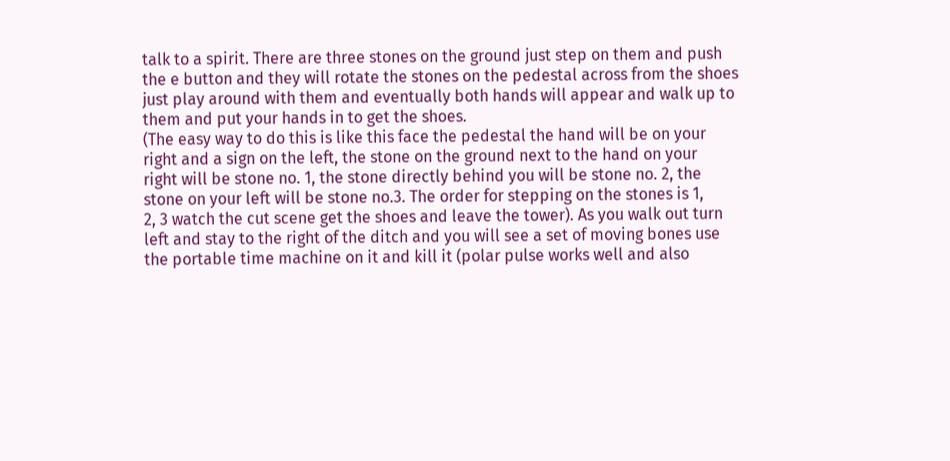talk to a spirit. There are three stones on the ground just step on them and push
the e button and they will rotate the stones on the pedestal across from the shoes
just play around with them and eventually both hands will appear and walk up to
them and put your hands in to get the shoes.
(The easy way to do this is like this face the pedestal the hand will be on your
right and a sign on the left, the stone on the ground next to the hand on your
right will be stone no. 1, the stone directly behind you will be stone no. 2, the
stone on your left will be stone no.3. The order for stepping on the stones is 1,
2, 3 watch the cut scene get the shoes and leave the tower). As you walk out turn
left and stay to the right of the ditch and you will see a set of moving bones use
the portable time machine on it and kill it (polar pulse works well and also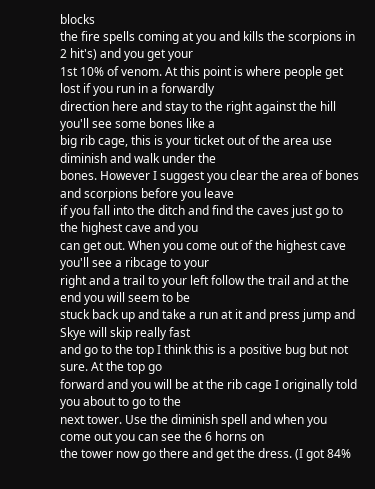blocks
the fire spells coming at you and kills the scorpions in 2 hit's) and you get your
1st 10% of venom. At this point is where people get lost if you run in a forwardly
direction here and stay to the right against the hill you'll see some bones like a
big rib cage, this is your ticket out of the area use diminish and walk under the
bones. However I suggest you clear the area of bones and scorpions before you leave
if you fall into the ditch and find the caves just go to the highest cave and you
can get out. When you come out of the highest cave you'll see a ribcage to your
right and a trail to your left follow the trail and at the end you will seem to be
stuck back up and take a run at it and press jump and Skye will skip really fast
and go to the top I think this is a positive bug but not sure. At the top go
forward and you will be at the rib cage I originally told you about to go to the
next tower. Use the diminish spell and when you come out you can see the 6 horns on
the tower now go there and get the dress. (I got 84%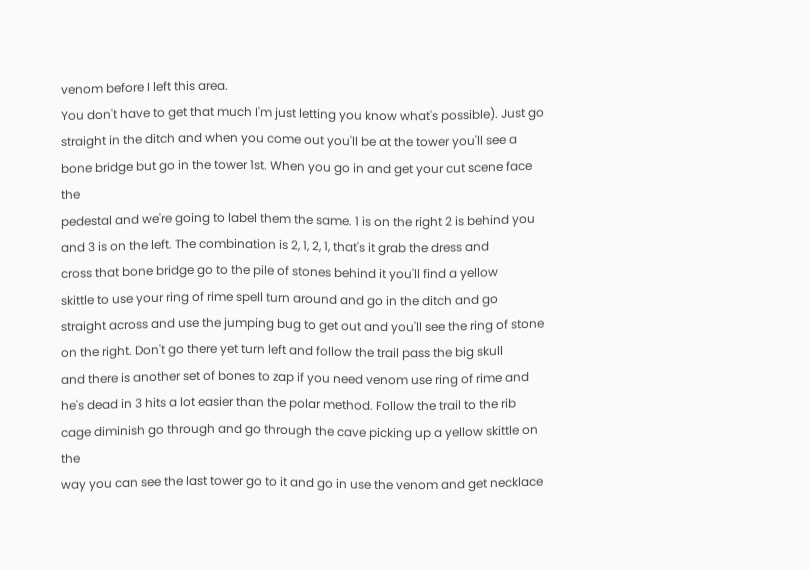venom before I left this area.
You don't have to get that much I'm just letting you know what's possible). Just go
straight in the ditch and when you come out you'll be at the tower you'll see a
bone bridge but go in the tower 1st. When you go in and get your cut scene face the
pedestal and we're going to label them the same. 1 is on the right 2 is behind you
and 3 is on the left. The combination is 2, 1, 2, 1, that's it grab the dress and
cross that bone bridge go to the pile of stones behind it you'll find a yellow
skittle to use your ring of rime spell turn around and go in the ditch and go
straight across and use the jumping bug to get out and you'll see the ring of stone
on the right. Don't go there yet turn left and follow the trail pass the big skull
and there is another set of bones to zap if you need venom use ring of rime and
he's dead in 3 hits a lot easier than the polar method. Follow the trail to the rib
cage diminish go through and go through the cave picking up a yellow skittle on the
way you can see the last tower go to it and go in use the venom and get necklace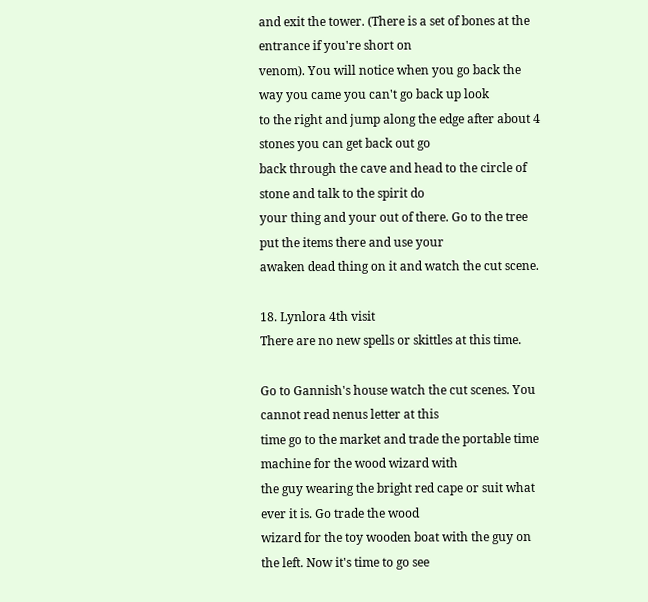and exit the tower. (There is a set of bones at the entrance if you're short on
venom). You will notice when you go back the way you came you can't go back up look
to the right and jump along the edge after about 4 stones you can get back out go
back through the cave and head to the circle of stone and talk to the spirit do
your thing and your out of there. Go to the tree put the items there and use your
awaken dead thing on it and watch the cut scene.

18. Lynlora 4th visit
There are no new spells or skittles at this time.

Go to Gannish's house watch the cut scenes. You cannot read nenus letter at this
time go to the market and trade the portable time machine for the wood wizard with
the guy wearing the bright red cape or suit what ever it is. Go trade the wood
wizard for the toy wooden boat with the guy on the left. Now it's time to go see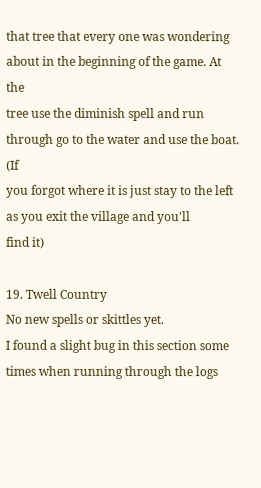that tree that every one was wondering about in the beginning of the game. At the
tree use the diminish spell and run through go to the water and use the boat. (If
you forgot where it is just stay to the left as you exit the village and you'll
find it)

19. Twell Country
No new spells or skittles yet.
I found a slight bug in this section some times when running through the logs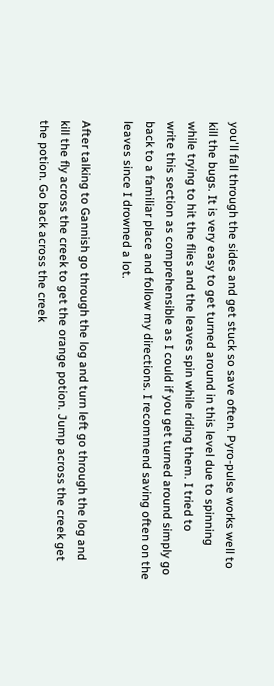you'll fall through the sides and get stuck so save often. Pyro-pulse works well to
kill the bugs. It is very easy to get turned around in this level due to spinning
while trying to hit the flies and the leaves spin while riding them. I tried to
write this section as comprehensible as I could if you get turned around simply go
back to a familiar place and follow my directions. I recommend saving often on the
leaves since I drowned a lot.

After talking to Gannish go through the log and turn left go through the log and
kill the fly across the creek to get the orange potion. Jump across the creek get
the potion. Go back across the creek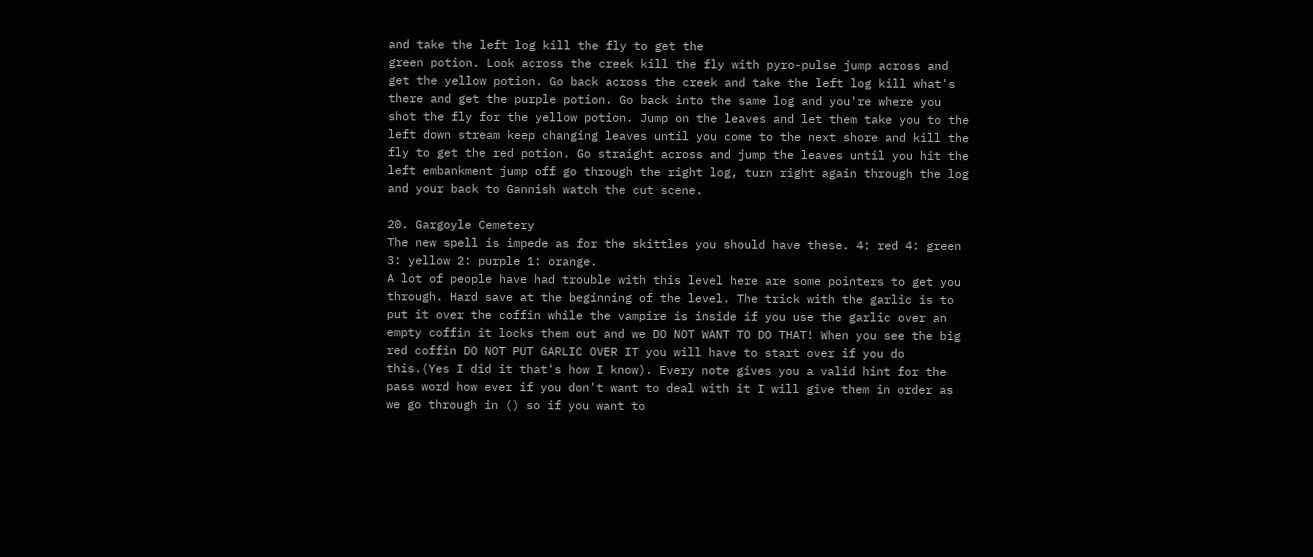and take the left log kill the fly to get the
green potion. Look across the creek kill the fly with pyro-pulse jump across and
get the yellow potion. Go back across the creek and take the left log kill what's
there and get the purple potion. Go back into the same log and you're where you
shot the fly for the yellow potion. Jump on the leaves and let them take you to the
left down stream keep changing leaves until you come to the next shore and kill the
fly to get the red potion. Go straight across and jump the leaves until you hit the
left embankment jump off go through the right log, turn right again through the log
and your back to Gannish watch the cut scene.

20. Gargoyle Cemetery
The new spell is impede as for the skittles you should have these. 4: red 4: green
3: yellow 2: purple 1: orange.
A lot of people have had trouble with this level here are some pointers to get you
through. Hard save at the beginning of the level. The trick with the garlic is to
put it over the coffin while the vampire is inside if you use the garlic over an
empty coffin it locks them out and we DO NOT WANT TO DO THAT! When you see the big
red coffin DO NOT PUT GARLIC OVER IT you will have to start over if you do
this.(Yes I did it that's how I know). Every note gives you a valid hint for the
pass word how ever if you don't want to deal with it I will give them in order as
we go through in () so if you want to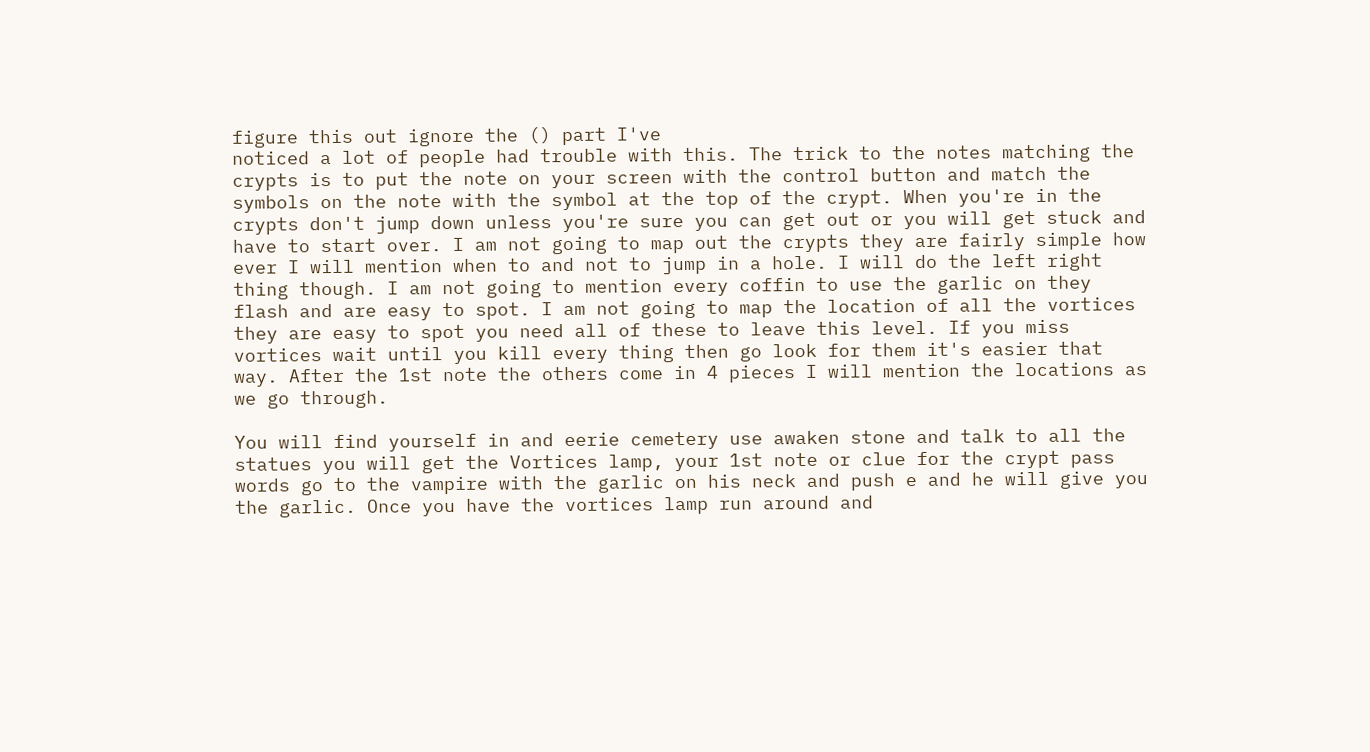figure this out ignore the () part I've
noticed a lot of people had trouble with this. The trick to the notes matching the
crypts is to put the note on your screen with the control button and match the
symbols on the note with the symbol at the top of the crypt. When you're in the
crypts don't jump down unless you're sure you can get out or you will get stuck and
have to start over. I am not going to map out the crypts they are fairly simple how
ever I will mention when to and not to jump in a hole. I will do the left right
thing though. I am not going to mention every coffin to use the garlic on they
flash and are easy to spot. I am not going to map the location of all the vortices
they are easy to spot you need all of these to leave this level. If you miss
vortices wait until you kill every thing then go look for them it's easier that
way. After the 1st note the others come in 4 pieces I will mention the locations as
we go through.

You will find yourself in and eerie cemetery use awaken stone and talk to all the
statues you will get the Vortices lamp, your 1st note or clue for the crypt pass
words go to the vampire with the garlic on his neck and push e and he will give you
the garlic. Once you have the vortices lamp run around and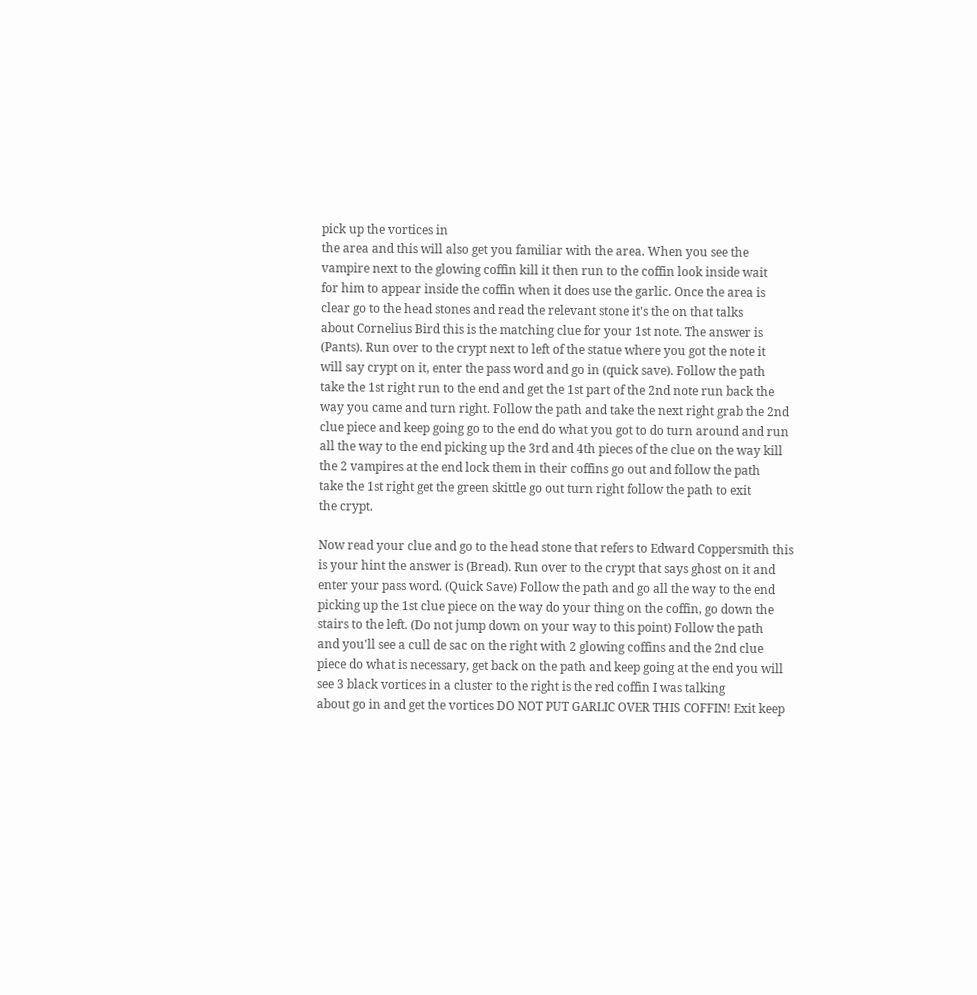pick up the vortices in
the area and this will also get you familiar with the area. When you see the
vampire next to the glowing coffin kill it then run to the coffin look inside wait
for him to appear inside the coffin when it does use the garlic. Once the area is
clear go to the head stones and read the relevant stone it's the on that talks
about Cornelius Bird this is the matching clue for your 1st note. The answer is
(Pants). Run over to the crypt next to left of the statue where you got the note it
will say crypt on it, enter the pass word and go in (quick save). Follow the path
take the 1st right run to the end and get the 1st part of the 2nd note run back the
way you came and turn right. Follow the path and take the next right grab the 2nd
clue piece and keep going go to the end do what you got to do turn around and run
all the way to the end picking up the 3rd and 4th pieces of the clue on the way kill
the 2 vampires at the end lock them in their coffins go out and follow the path
take the 1st right get the green skittle go out turn right follow the path to exit
the crypt.

Now read your clue and go to the head stone that refers to Edward Coppersmith this
is your hint the answer is (Bread). Run over to the crypt that says ghost on it and
enter your pass word. (Quick Save) Follow the path and go all the way to the end
picking up the 1st clue piece on the way do your thing on the coffin, go down the
stairs to the left. (Do not jump down on your way to this point) Follow the path
and you'll see a cull de sac on the right with 2 glowing coffins and the 2nd clue
piece do what is necessary, get back on the path and keep going at the end you will
see 3 black vortices in a cluster to the right is the red coffin I was talking
about go in and get the vortices DO NOT PUT GARLIC OVER THIS COFFIN! Exit keep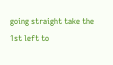going straight take the 1st left to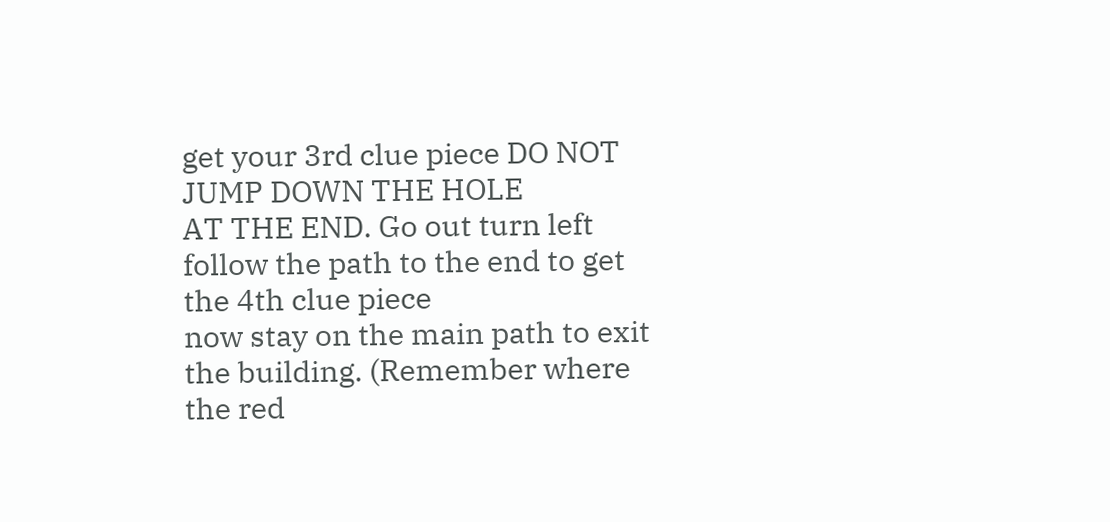get your 3rd clue piece DO NOT JUMP DOWN THE HOLE
AT THE END. Go out turn left follow the path to the end to get the 4th clue piece
now stay on the main path to exit the building. (Remember where the red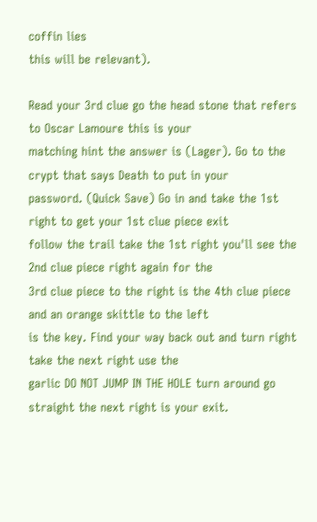coffin lies
this will be relevant).

Read your 3rd clue go the head stone that refers to Oscar Lamoure this is your
matching hint the answer is (Lager). Go to the crypt that says Death to put in your
password. (Quick Save) Go in and take the 1st right to get your 1st clue piece exit
follow the trail take the 1st right you'll see the 2nd clue piece right again for the
3rd clue piece to the right is the 4th clue piece and an orange skittle to the left
is the key. Find your way back out and turn right take the next right use the
garlic DO NOT JUMP IN THE HOLE turn around go straight the next right is your exit.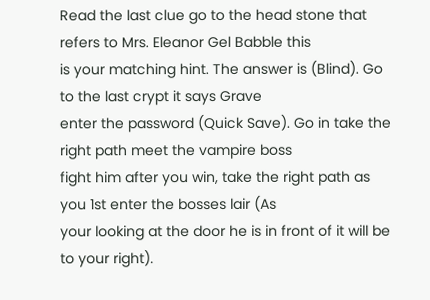Read the last clue go to the head stone that refers to Mrs. Eleanor Gel Babble this
is your matching hint. The answer is (Blind). Go to the last crypt it says Grave
enter the password (Quick Save). Go in take the right path meet the vampire boss
fight him after you win, take the right path as you 1st enter the bosses lair (As
your looking at the door he is in front of it will be to your right).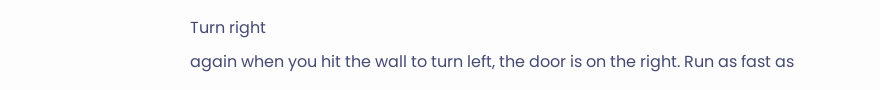Turn right
again when you hit the wall to turn left, the door is on the right. Run as fast as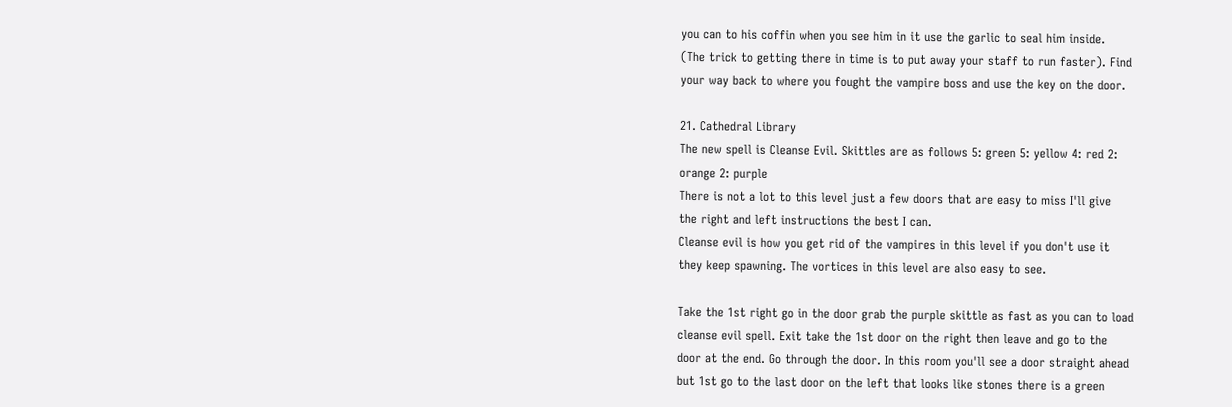you can to his coffin when you see him in it use the garlic to seal him inside.
(The trick to getting there in time is to put away your staff to run faster). Find
your way back to where you fought the vampire boss and use the key on the door.

21. Cathedral Library
The new spell is Cleanse Evil. Skittles are as follows 5: green 5: yellow 4: red 2:
orange 2: purple
There is not a lot to this level just a few doors that are easy to miss I'll give
the right and left instructions the best I can.
Cleanse evil is how you get rid of the vampires in this level if you don't use it
they keep spawning. The vortices in this level are also easy to see.

Take the 1st right go in the door grab the purple skittle as fast as you can to load
cleanse evil spell. Exit take the 1st door on the right then leave and go to the
door at the end. Go through the door. In this room you'll see a door straight ahead
but 1st go to the last door on the left that looks like stones there is a green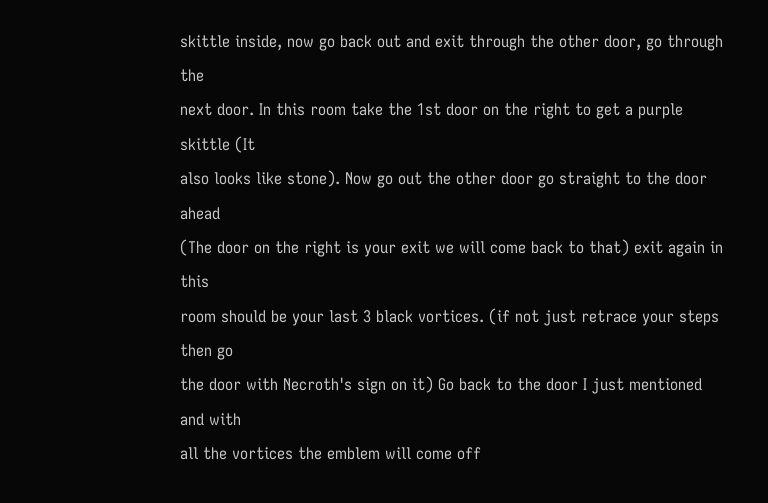skittle inside, now go back out and exit through the other door, go through the
next door. In this room take the 1st door on the right to get a purple skittle (It
also looks like stone). Now go out the other door go straight to the door ahead
(The door on the right is your exit we will come back to that) exit again in this
room should be your last 3 black vortices. (if not just retrace your steps then go
the door with Necroth's sign on it) Go back to the door I just mentioned and with
all the vortices the emblem will come off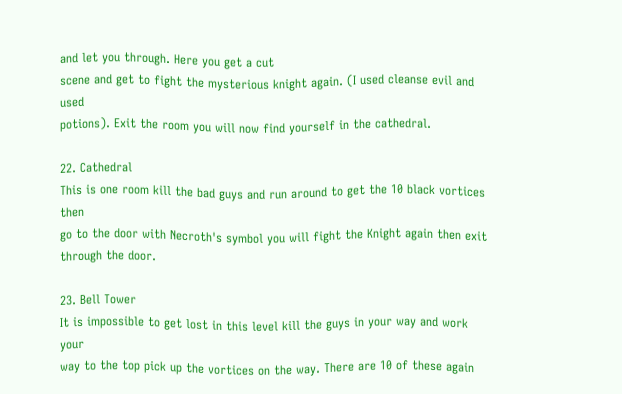and let you through. Here you get a cut
scene and get to fight the mysterious knight again. (I used cleanse evil and used
potions). Exit the room you will now find yourself in the cathedral.

22. Cathedral
This is one room kill the bad guys and run around to get the 10 black vortices then
go to the door with Necroth's symbol you will fight the Knight again then exit
through the door.

23. Bell Tower
It is impossible to get lost in this level kill the guys in your way and work your
way to the top pick up the vortices on the way. There are 10 of these again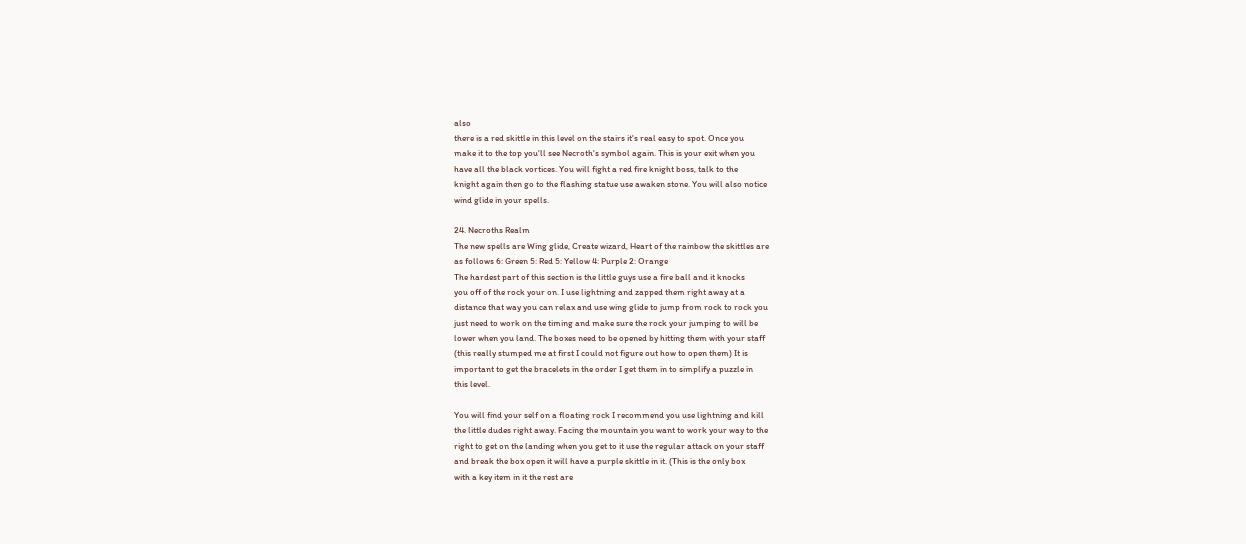also
there is a red skittle in this level on the stairs it's real easy to spot. Once you
make it to the top you'll see Necroth's symbol again. This is your exit when you
have all the black vortices. You will fight a red fire knight boss, talk to the
knight again then go to the flashing statue use awaken stone. You will also notice
wind glide in your spells.

24. Necroths Realm
The new spells are Wing glide, Create wizard, Heart of the rainbow the skittles are
as follows 6: Green 5: Red 5: Yellow 4: Purple 2: Orange
The hardest part of this section is the little guys use a fire ball and it knocks
you off of the rock your on. I use lightning and zapped them right away at a
distance that way you can relax and use wing glide to jump from rock to rock you
just need to work on the timing and make sure the rock your jumping to will be
lower when you land. The boxes need to be opened by hitting them with your staff
(this really stumped me at first I could not figure out how to open them) It is
important to get the bracelets in the order I get them in to simplify a puzzle in
this level.

You will find your self on a floating rock I recommend you use lightning and kill
the little dudes right away. Facing the mountain you want to work your way to the
right to get on the landing when you get to it use the regular attack on your staff
and break the box open it will have a purple skittle in it. (This is the only box
with a key item in it the rest are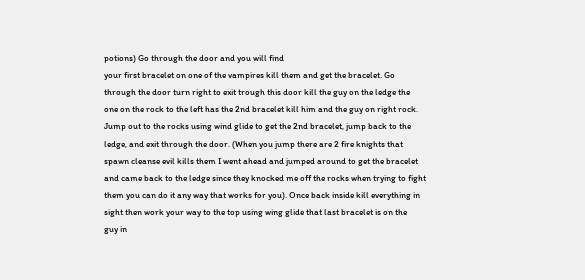potions) Go through the door and you will find
your first bracelet on one of the vampires kill them and get the bracelet. Go
through the door turn right to exit trough this door kill the guy on the ledge the
one on the rock to the left has the 2nd bracelet kill him and the guy on right rock.
Jump out to the rocks using wind glide to get the 2nd bracelet, jump back to the
ledge, and exit through the door. (When you jump there are 2 fire knights that
spawn cleanse evil kills them I went ahead and jumped around to get the bracelet
and came back to the ledge since they knocked me off the rocks when trying to fight
them you can do it any way that works for you). Once back inside kill everything in
sight then work your way to the top using wing glide that last bracelet is on the
guy in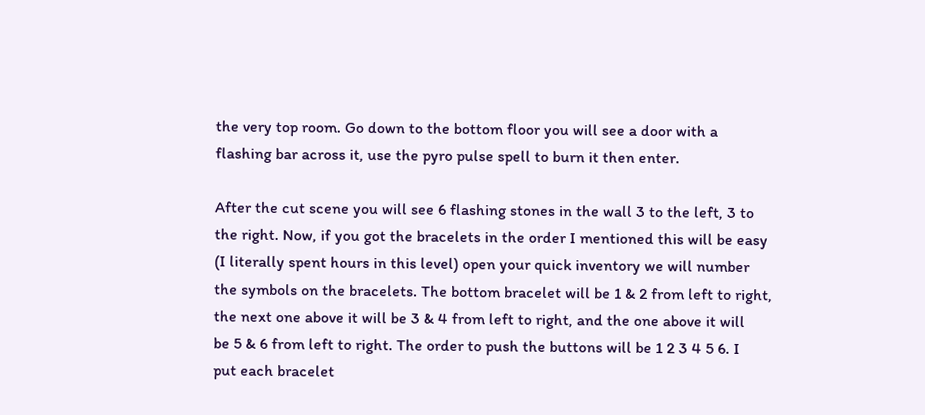the very top room. Go down to the bottom floor you will see a door with a
flashing bar across it, use the pyro pulse spell to burn it then enter.

After the cut scene you will see 6 flashing stones in the wall 3 to the left, 3 to
the right. Now, if you got the bracelets in the order I mentioned this will be easy
(I literally spent hours in this level) open your quick inventory we will number
the symbols on the bracelets. The bottom bracelet will be 1 & 2 from left to right,
the next one above it will be 3 & 4 from left to right, and the one above it will
be 5 & 6 from left to right. The order to push the buttons will be 1 2 3 4 5 6. I
put each bracelet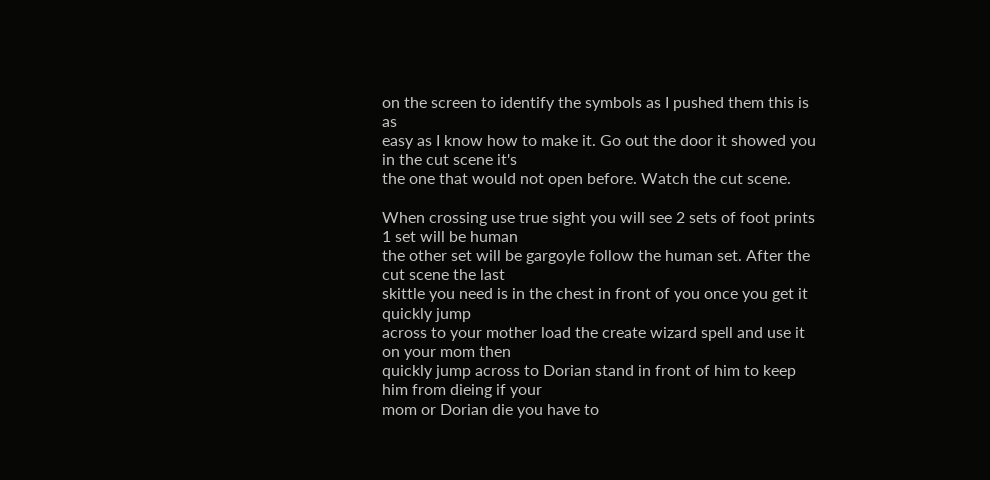on the screen to identify the symbols as I pushed them this is as
easy as I know how to make it. Go out the door it showed you in the cut scene it's
the one that would not open before. Watch the cut scene.

When crossing use true sight you will see 2 sets of foot prints 1 set will be human
the other set will be gargoyle follow the human set. After the cut scene the last
skittle you need is in the chest in front of you once you get it quickly jump
across to your mother load the create wizard spell and use it on your mom then
quickly jump across to Dorian stand in front of him to keep him from dieing if your
mom or Dorian die you have to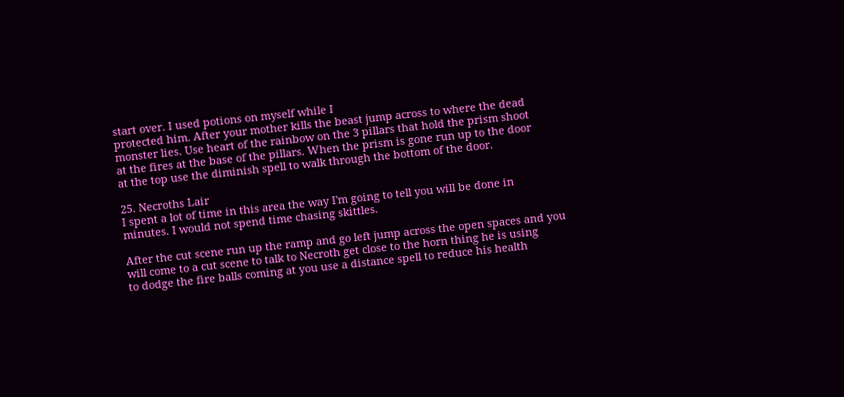start over. I used potions on myself while I
protected him. After your mother kills the beast jump across to where the dead
monster lies. Use heart of the rainbow on the 3 pillars that hold the prism shoot
at the fires at the base of the pillars. When the prism is gone run up to the door
at the top use the diminish spell to walk through the bottom of the door.

25. Necroths Lair
I spent a lot of time in this area the way I'm going to tell you will be done in
minutes. I would not spend time chasing skittles.

After the cut scene run up the ramp and go left jump across the open spaces and you
will come to a cut scene to talk to Necroth get close to the horn thing he is using
to dodge the fire balls coming at you use a distance spell to reduce his health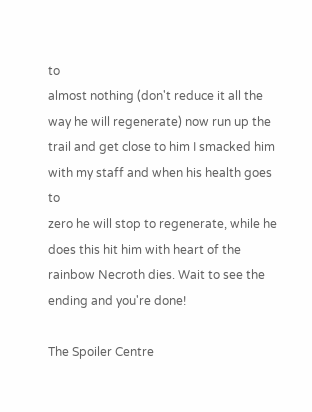to
almost nothing (don't reduce it all the way he will regenerate) now run up the
trail and get close to him I smacked him with my staff and when his health goes to
zero he will stop to regenerate, while he does this hit him with heart of the
rainbow Necroth dies. Wait to see the ending and you're done!

The Spoiler Centre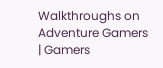Walkthroughs on Adventure Gamers
| Gamers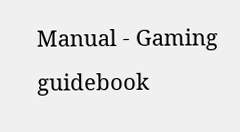Manual - Gaming guidebook